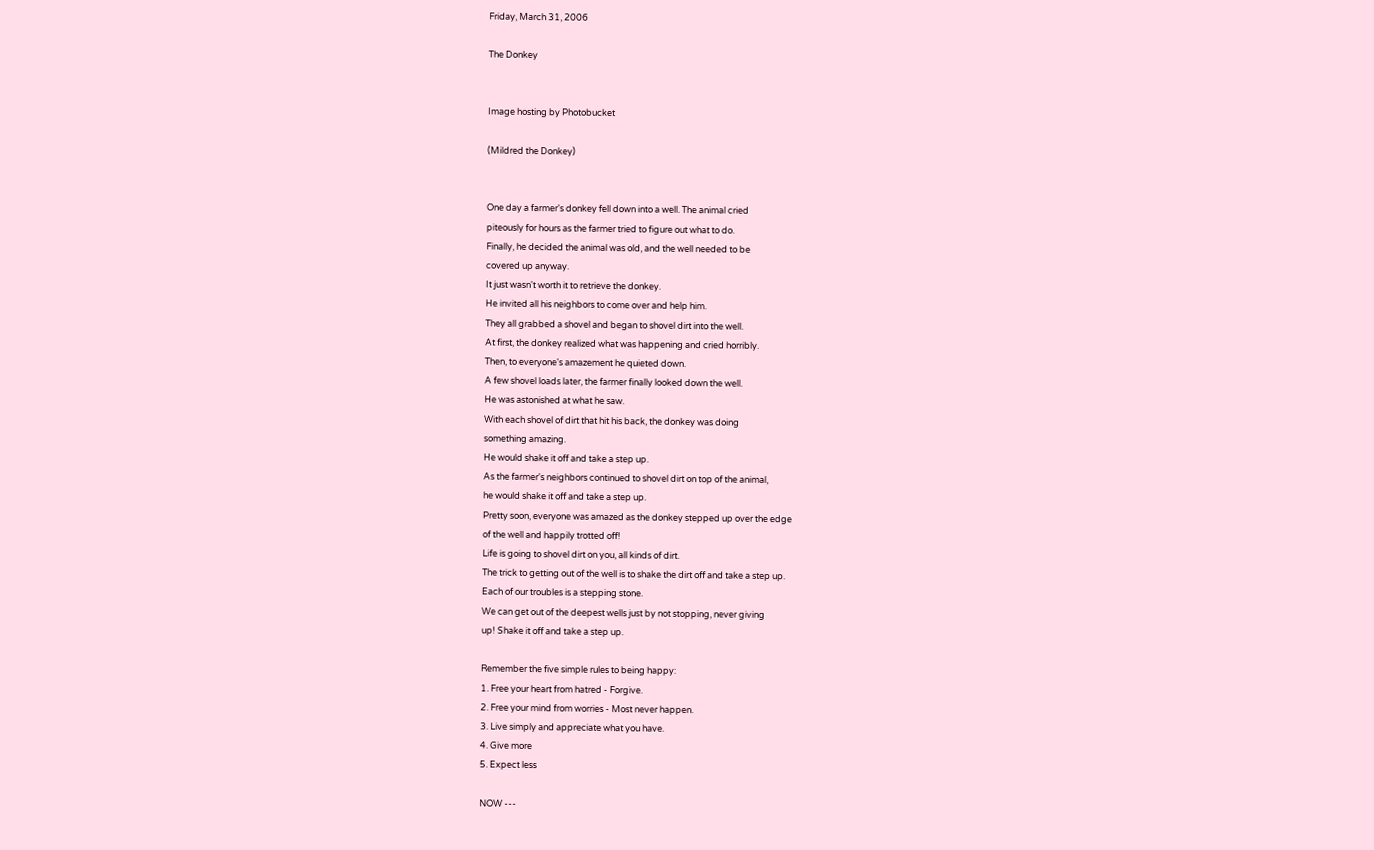Friday, March 31, 2006

The Donkey


Image hosting by Photobucket

(Mildred the Donkey)


One day a farmer's donkey fell down into a well. The animal cried
piteously for hours as the farmer tried to figure out what to do.
Finally, he decided the animal was old, and the well needed to be
covered up anyway.
It just wasn't worth it to retrieve the donkey.
He invited all his neighbors to come over and help him.
They all grabbed a shovel and began to shovel dirt into the well.
At first, the donkey realized what was happening and cried horribly.
Then, to everyone's amazement he quieted down.
A few shovel loads later, the farmer finally looked down the well.
He was astonished at what he saw.
With each shovel of dirt that hit his back, the donkey was doing
something amazing.
He would shake it off and take a step up.
As the farmer's neighbors continued to shovel dirt on top of the animal,
he would shake it off and take a step up.
Pretty soon, everyone was amazed as the donkey stepped up over the edge
of the well and happily trotted off!
Life is going to shovel dirt on you, all kinds of dirt.
The trick to getting out of the well is to shake the dirt off and take a step up.
Each of our troubles is a stepping stone.
We can get out of the deepest wells just by not stopping, never giving
up! Shake it off and take a step up.

Remember the five simple rules to being happy:
1. Free your heart from hatred - Forgive.
2. Free your mind from worries - Most never happen.
3. Live simply and appreciate what you have.
4. Give more
5. Expect less

NOW ---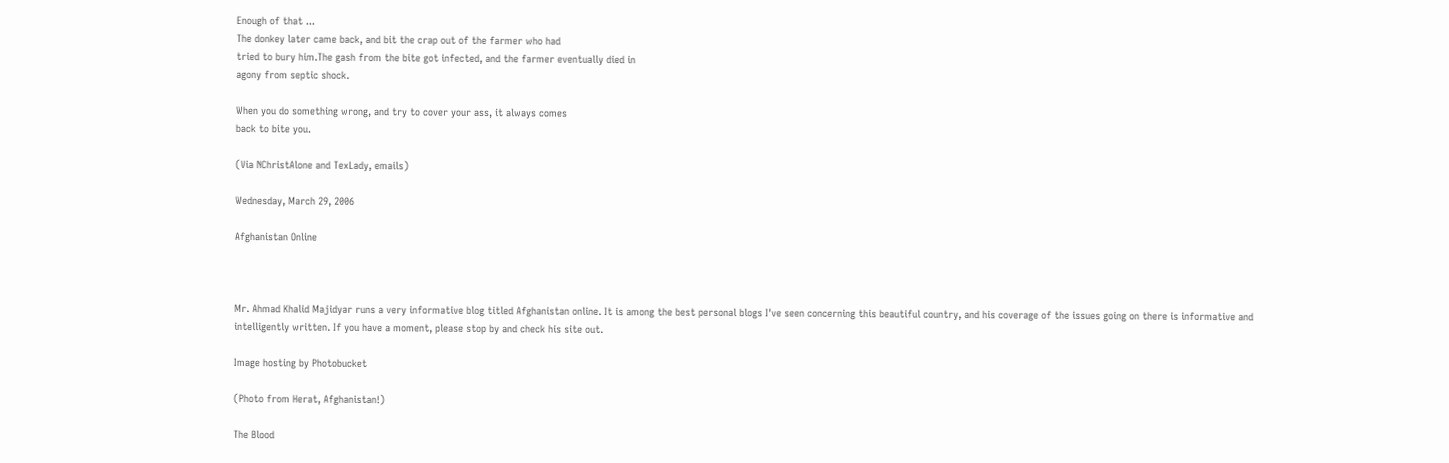Enough of that ...
The donkey later came back, and bit the crap out of the farmer who had
tried to bury him.The gash from the bite got infected, and the farmer eventually died in
agony from septic shock.

When you do something wrong, and try to cover your ass, it always comes
back to bite you.

(Via NChristAlone and TexLady, emails)

Wednesday, March 29, 2006

Afghanistan Online



Mr. Ahmad Khalid Majidyar runs a very informative blog titled Afghanistan online. It is among the best personal blogs I've seen concerning this beautiful country, and his coverage of the issues going on there is informative and intelligently written. If you have a moment, please stop by and check his site out.

Image hosting by Photobucket

(Photo from Herat, Afghanistan!)

The Blood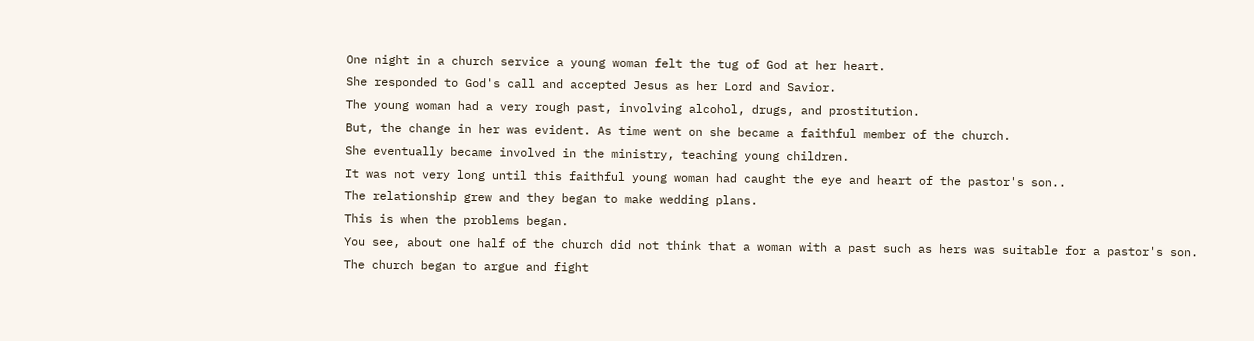One night in a church service a young woman felt the tug of God at her heart.
She responded to God's call and accepted Jesus as her Lord and Savior.
The young woman had a very rough past, involving alcohol, drugs, and prostitution.
But, the change in her was evident. As time went on she became a faithful member of the church.
She eventually became involved in the ministry, teaching young children.
It was not very long until this faithful young woman had caught the eye and heart of the pastor's son..
The relationship grew and they began to make wedding plans.
This is when the problems began.
You see, about one half of the church did not think that a woman with a past such as hers was suitable for a pastor's son.
The church began to argue and fight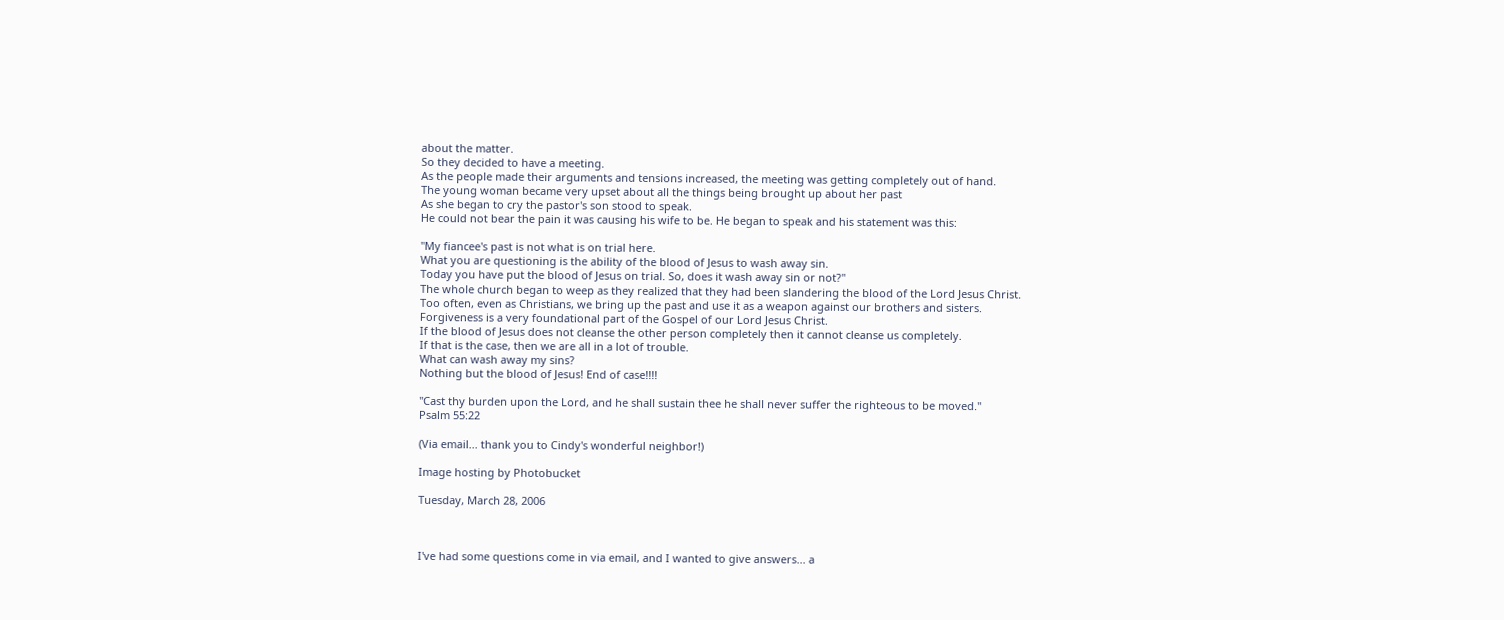about the matter.
So they decided to have a meeting.
As the people made their arguments and tensions increased, the meeting was getting completely out of hand.
The young woman became very upset about all the things being brought up about her past
As she began to cry the pastor's son stood to speak.
He could not bear the pain it was causing his wife to be. He began to speak and his statement was this:

"My fiancee's past is not what is on trial here.
What you are questioning is the ability of the blood of Jesus to wash away sin.
Today you have put the blood of Jesus on trial. So, does it wash away sin or not?"
The whole church began to weep as they realized that they had been slandering the blood of the Lord Jesus Christ.
Too often, even as Christians, we bring up the past and use it as a weapon against our brothers and sisters.
Forgiveness is a very foundational part of the Gospel of our Lord Jesus Christ.
If the blood of Jesus does not cleanse the other person completely then it cannot cleanse us completely.
If that is the case, then we are all in a lot of trouble.
What can wash away my sins?
Nothing but the blood of Jesus! End of case!!!!

"Cast thy burden upon the Lord, and he shall sustain thee he shall never suffer the righteous to be moved."
Psalm 55:22

(Via email... thank you to Cindy's wonderful neighbor!)

Image hosting by Photobucket

Tuesday, March 28, 2006



I've had some questions come in via email, and I wanted to give answers... a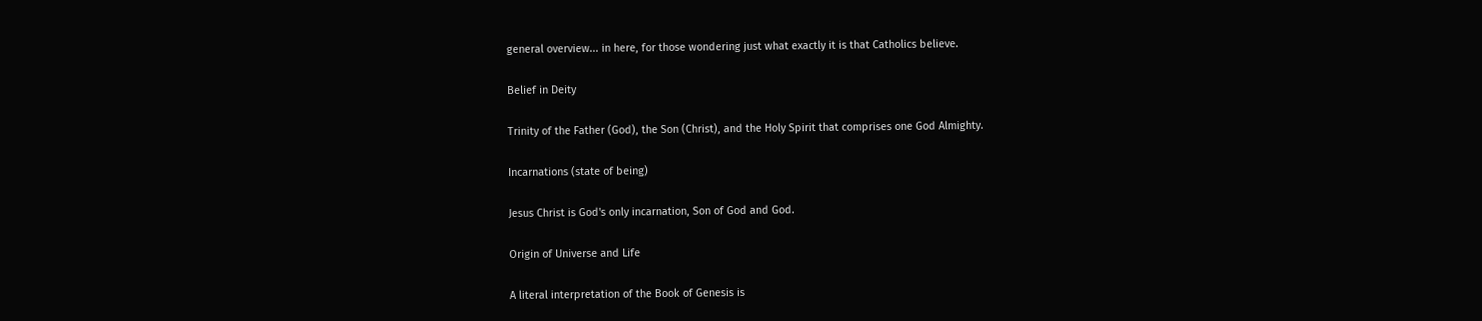general overview... in here, for those wondering just what exactly it is that Catholics believe.

Belief in Deity

Trinity of the Father (God), the Son (Christ), and the Holy Spirit that comprises one God Almighty.

Incarnations (state of being)

Jesus Christ is God's only incarnation, Son of God and God.

Origin of Universe and Life

A literal interpretation of the Book of Genesis is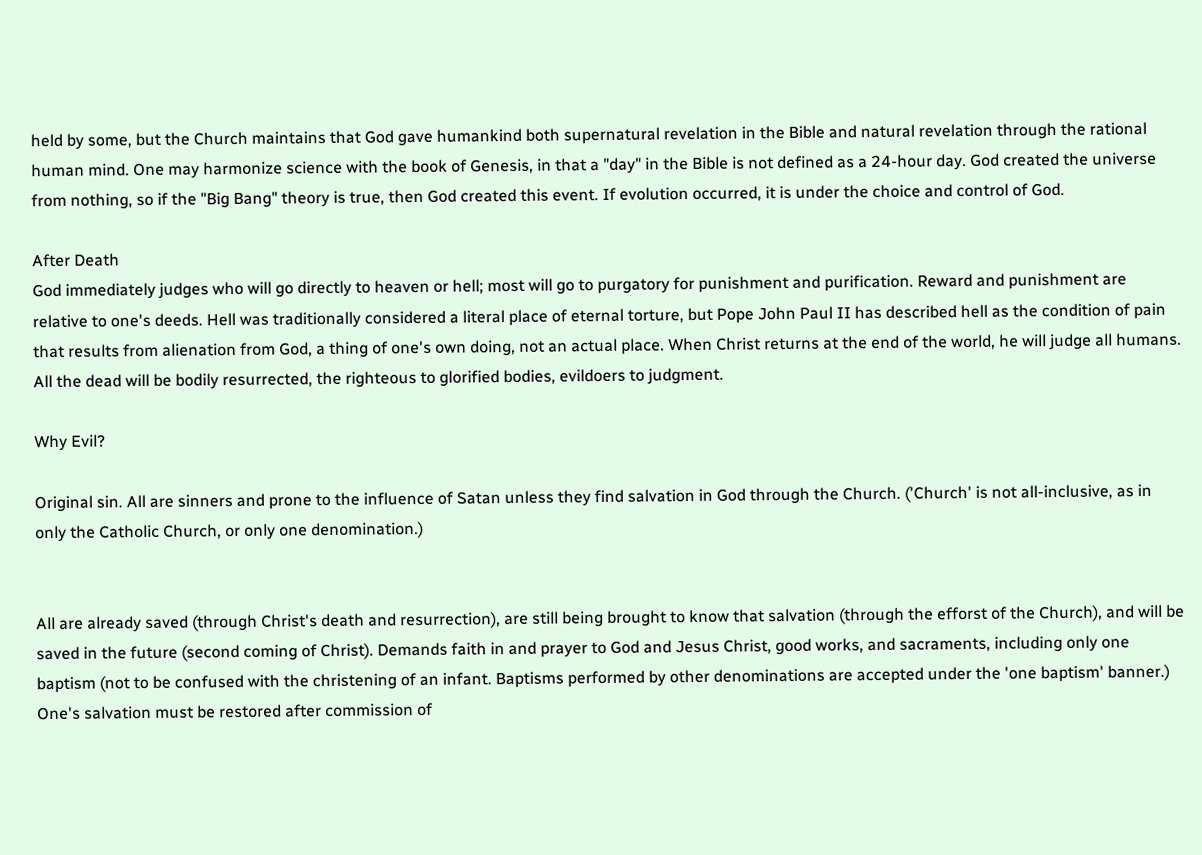held by some, but the Church maintains that God gave humankind both supernatural revelation in the Bible and natural revelation through the rational human mind. One may harmonize science with the book of Genesis, in that a "day" in the Bible is not defined as a 24-hour day. God created the universe from nothing, so if the "Big Bang" theory is true, then God created this event. If evolution occurred, it is under the choice and control of God.

After Death
God immediately judges who will go directly to heaven or hell; most will go to purgatory for punishment and purification. Reward and punishment are relative to one's deeds. Hell was traditionally considered a literal place of eternal torture, but Pope John Paul II has described hell as the condition of pain that results from alienation from God, a thing of one's own doing, not an actual place. When Christ returns at the end of the world, he will judge all humans. All the dead will be bodily resurrected, the righteous to glorified bodies, evildoers to judgment.

Why Evil?

Original sin. All are sinners and prone to the influence of Satan unless they find salvation in God through the Church. ('Church' is not all-inclusive, as in only the Catholic Church, or only one denomination.)


All are already saved (through Christ's death and resurrection), are still being brought to know that salvation (through the efforst of the Church), and will be saved in the future (second coming of Christ). Demands faith in and prayer to God and Jesus Christ, good works, and sacraments, including only one baptism (not to be confused with the christening of an infant. Baptisms performed by other denominations are accepted under the 'one baptism' banner.) One's salvation must be restored after commission of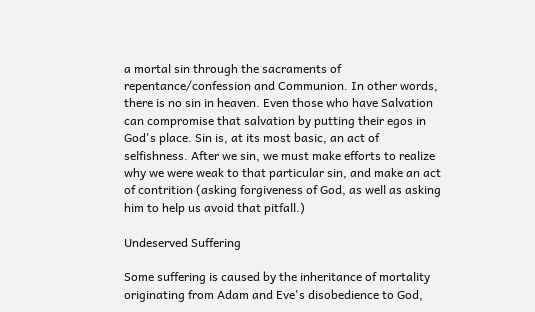a mortal sin through the sacraments of repentance/confession and Communion. In other words, there is no sin in heaven. Even those who have Salvation can compromise that salvation by putting their egos in God's place. Sin is, at its most basic, an act of selfishness. After we sin, we must make efforts to realize why we were weak to that particular sin, and make an act of contrition (asking forgiveness of God, as well as asking him to help us avoid that pitfall.)

Undeserved Suffering

Some suffering is caused by the inheritance of mortality originating from Adam and Eve's disobedience to God,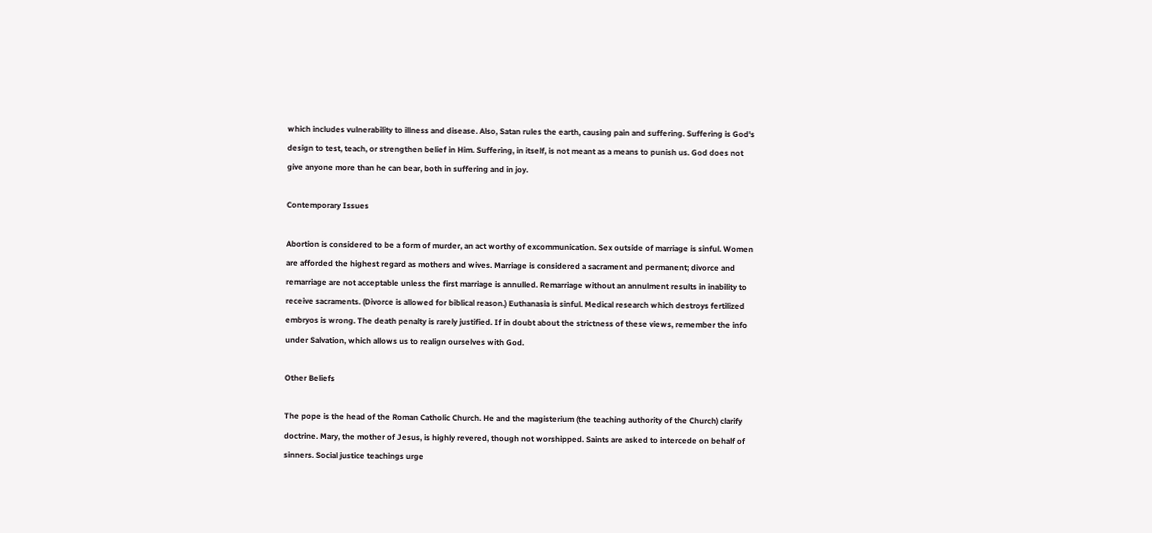which includes vulnerability to illness and disease. Also, Satan rules the earth, causing pain and suffering. Suffering is God's design to test, teach, or strengthen belief in Him. Suffering, in itself, is not meant as a means to punish us. God does not give anyone more than he can bear, both in suffering and in joy.

Contemporary Issues

Abortion is considered to be a form of murder, an act worthy of excommunication. Sex outside of marriage is sinful. Women are afforded the highest regard as mothers and wives. Marriage is considered a sacrament and permanent; divorce and remarriage are not acceptable unless the first marriage is annulled. Remarriage without an annulment results in inability to receive sacraments. (Divorce is allowed for biblical reason.) Euthanasia is sinful. Medical research which destroys fertilized embryos is wrong. The death penalty is rarely justified. If in doubt about the strictness of these views, remember the info under Salvation, which allows us to realign ourselves with God.

Other Beliefs

The pope is the head of the Roman Catholic Church. He and the magisterium (the teaching authority of the Church) clarify doctrine. Mary, the mother of Jesus, is highly revered, though not worshipped. Saints are asked to intercede on behalf of sinners. Social justice teachings urge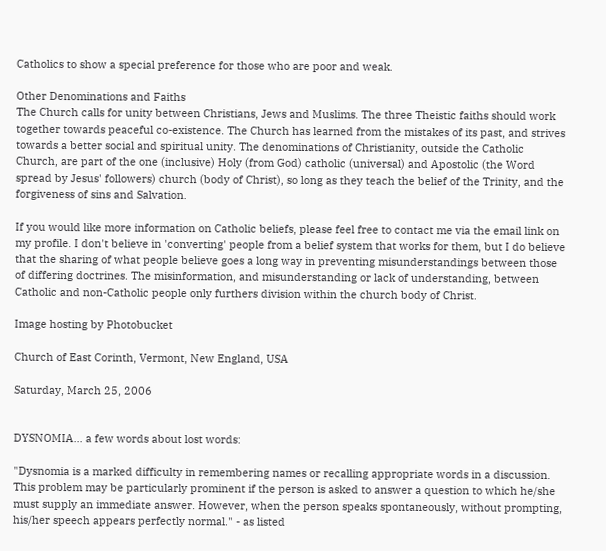Catholics to show a special preference for those who are poor and weak.

Other Denominations and Faiths
The Church calls for unity between Christians, Jews and Muslims. The three Theistic faiths should work together towards peaceful co-existence. The Church has learned from the mistakes of its past, and strives towards a better social and spiritual unity. The denominations of Christianity, outside the Catholic Church, are part of the one (inclusive) Holy (from God) catholic (universal) and Apostolic (the Word spread by Jesus' followers) church (body of Christ), so long as they teach the belief of the Trinity, and the forgiveness of sins and Salvation.

If you would like more information on Catholic beliefs, please feel free to contact me via the email link on my profile. I don't believe in 'converting' people from a belief system that works for them, but I do believe that the sharing of what people believe goes a long way in preventing misunderstandings between those of differing doctrines. The misinformation, and misunderstanding or lack of understanding, between Catholic and non-Catholic people only furthers division within the church body of Christ.

Image hosting by Photobucket

Church of East Corinth, Vermont, New England, USA

Saturday, March 25, 2006


DYSNOMIA... a few words about lost words:

"Dysnomia is a marked difficulty in remembering names or recalling appropriate words in a discussion. This problem may be particularly prominent if the person is asked to answer a question to which he/she must supply an immediate answer. However, when the person speaks spontaneously, without prompting, his/her speech appears perfectly normal." - as listed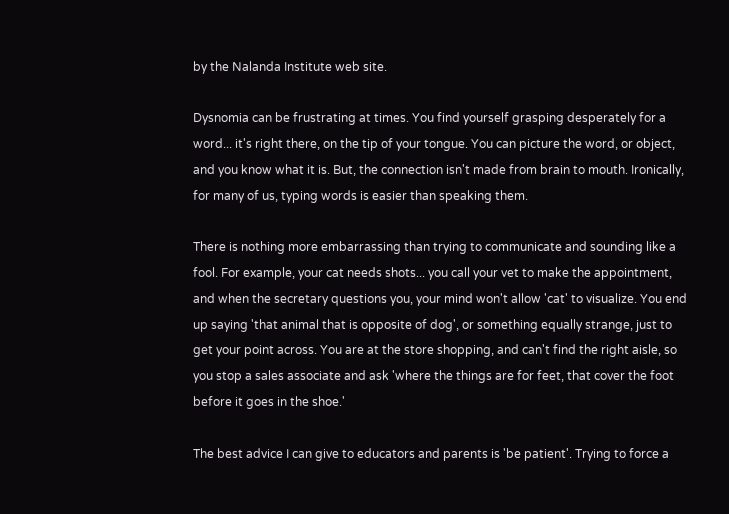by the Nalanda Institute web site.

Dysnomia can be frustrating at times. You find yourself grasping desperately for a word... it's right there, on the tip of your tongue. You can picture the word, or object, and you know what it is. But, the connection isn't made from brain to mouth. Ironically, for many of us, typing words is easier than speaking them.

There is nothing more embarrassing than trying to communicate and sounding like a fool. For example, your cat needs shots... you call your vet to make the appointment, and when the secretary questions you, your mind won't allow 'cat' to visualize. You end up saying 'that animal that is opposite of dog', or something equally strange, just to get your point across. You are at the store shopping, and can't find the right aisle, so you stop a sales associate and ask 'where the things are for feet, that cover the foot before it goes in the shoe.'

The best advice I can give to educators and parents is 'be patient'. Trying to force a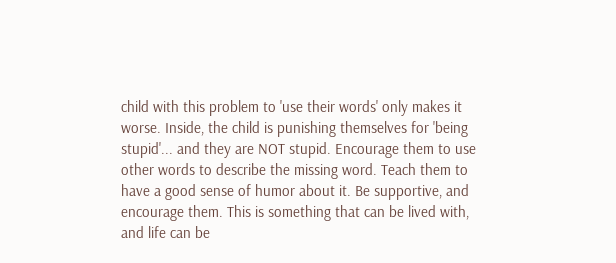child with this problem to 'use their words' only makes it worse. Inside, the child is punishing themselves for 'being stupid'... and they are NOT stupid. Encourage them to use other words to describe the missing word. Teach them to have a good sense of humor about it. Be supportive, and encourage them. This is something that can be lived with, and life can be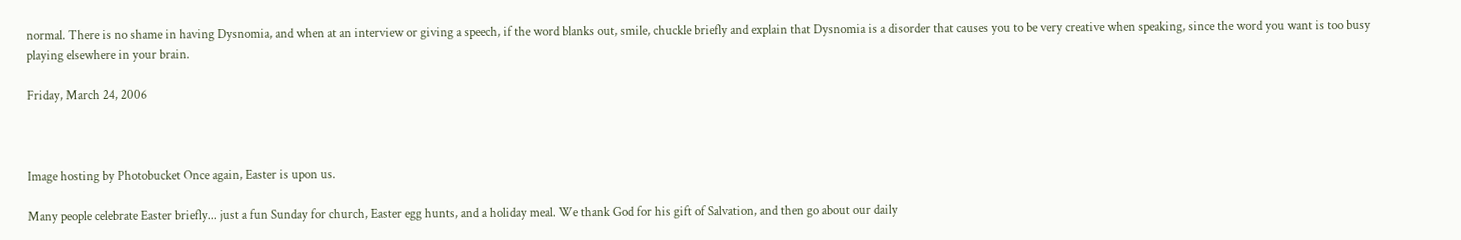normal. There is no shame in having Dysnomia, and when at an interview or giving a speech, if the word blanks out, smile, chuckle briefly and explain that Dysnomia is a disorder that causes you to be very creative when speaking, since the word you want is too busy playing elsewhere in your brain.

Friday, March 24, 2006



Image hosting by Photobucket Once again, Easter is upon us.

Many people celebrate Easter briefly... just a fun Sunday for church, Easter egg hunts, and a holiday meal. We thank God for his gift of Salvation, and then go about our daily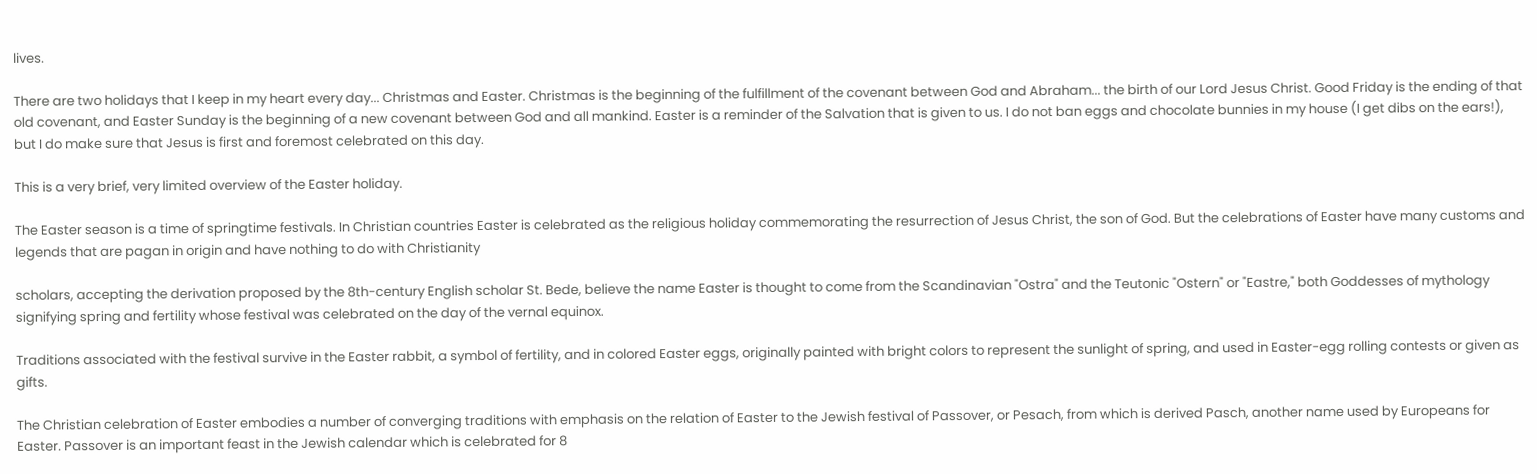lives.

There are two holidays that I keep in my heart every day... Christmas and Easter. Christmas is the beginning of the fulfillment of the covenant between God and Abraham... the birth of our Lord Jesus Christ. Good Friday is the ending of that old covenant, and Easter Sunday is the beginning of a new covenant between God and all mankind. Easter is a reminder of the Salvation that is given to us. I do not ban eggs and chocolate bunnies in my house (I get dibs on the ears!), but I do make sure that Jesus is first and foremost celebrated on this day.

This is a very brief, very limited overview of the Easter holiday.

The Easter season is a time of springtime festivals. In Christian countries Easter is celebrated as the religious holiday commemorating the resurrection of Jesus Christ, the son of God. But the celebrations of Easter have many customs and legends that are pagan in origin and have nothing to do with Christianity

scholars, accepting the derivation proposed by the 8th-century English scholar St. Bede, believe the name Easter is thought to come from the Scandinavian "Ostra" and the Teutonic "Ostern" or "Eastre," both Goddesses of mythology signifying spring and fertility whose festival was celebrated on the day of the vernal equinox.

Traditions associated with the festival survive in the Easter rabbit, a symbol of fertility, and in colored Easter eggs, originally painted with bright colors to represent the sunlight of spring, and used in Easter-egg rolling contests or given as gifts.

The Christian celebration of Easter embodies a number of converging traditions with emphasis on the relation of Easter to the Jewish festival of Passover, or Pesach, from which is derived Pasch, another name used by Europeans for Easter. Passover is an important feast in the Jewish calendar which is celebrated for 8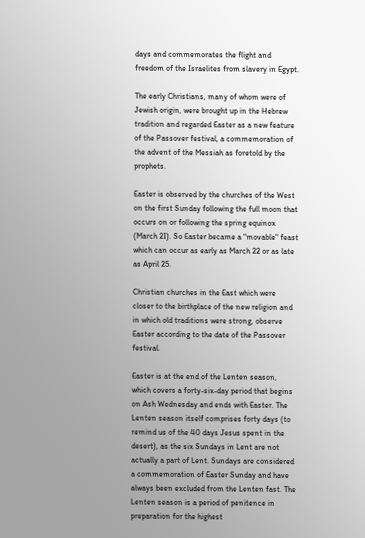days and commemorates the flight and freedom of the Israelites from slavery in Egypt.

The early Christians, many of whom were of Jewish origin, were brought up in the Hebrew tradition and regarded Easter as a new feature of the Passover festival, a commemoration of the advent of the Messiah as foretold by the prophets.

Easter is observed by the churches of the West on the first Sunday following the full moon that occurs on or following the spring equinox (March 2I). So Easter became a "movable" feast which can occur as early as March 22 or as late as April 25.

Christian churches in the East which were closer to the birthplace of the new religion and in which old traditions were strong, observe Easter according to the date of the Passover festival.

Easter is at the end of the Lenten season, which covers a forty-six-day period that begins on Ash Wednesday and ends with Easter. The Lenten season itself comprises forty days (to remind us of the 40 days Jesus spent in the desert), as the six Sundays in Lent are not actually a part of Lent. Sundays are considered a commemoration of Easter Sunday and have always been excluded from the Lenten fast. The Lenten season is a period of penitence in preparation for the highest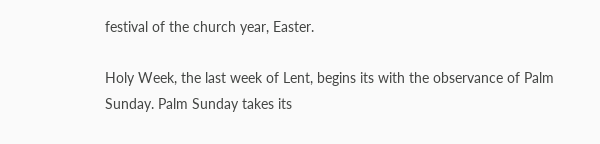festival of the church year, Easter.

Holy Week, the last week of Lent, begins its with the observance of Palm Sunday. Palm Sunday takes its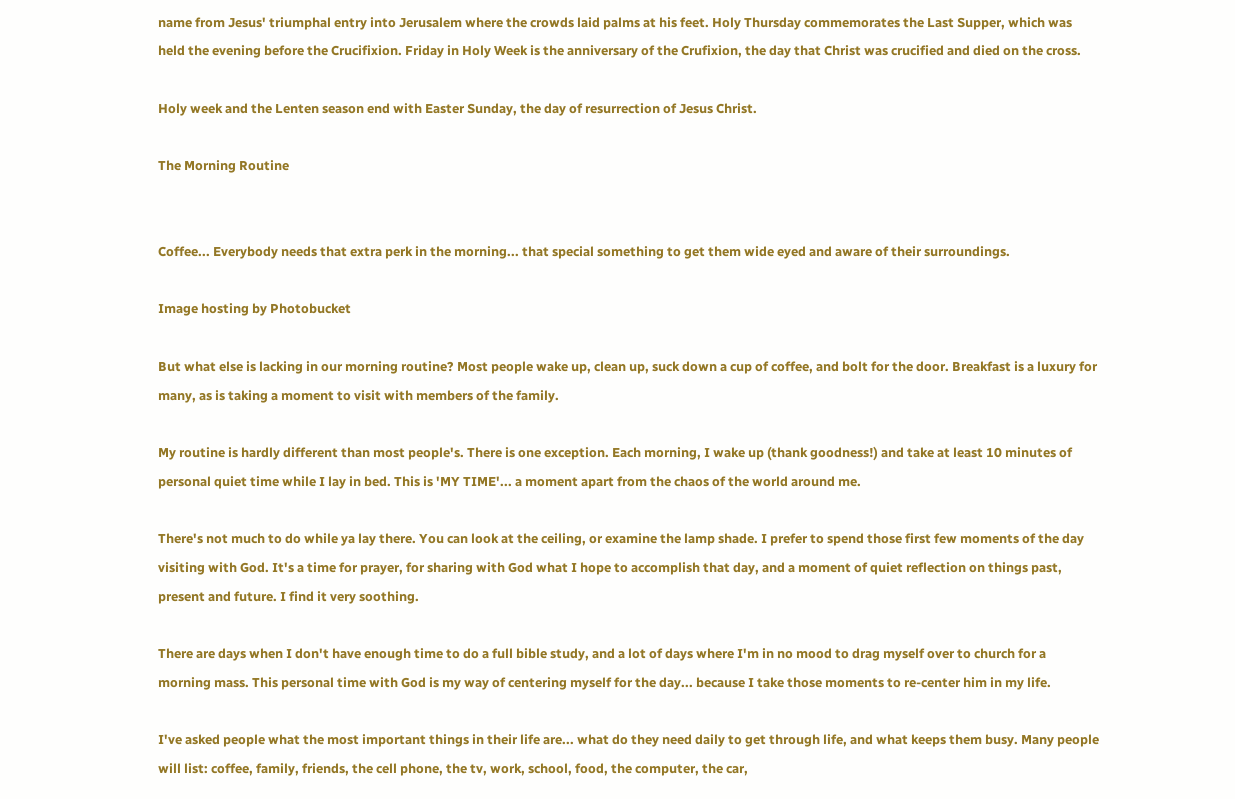name from Jesus' triumphal entry into Jerusalem where the crowds laid palms at his feet. Holy Thursday commemorates the Last Supper, which was held the evening before the Crucifixion. Friday in Holy Week is the anniversary of the Crufixion, the day that Christ was crucified and died on the cross.

Holy week and the Lenten season end with Easter Sunday, the day of resurrection of Jesus Christ.

The Morning Routine


Coffee... Everybody needs that extra perk in the morning... that special something to get them wide eyed and aware of their surroundings.

Image hosting by Photobucket

But what else is lacking in our morning routine? Most people wake up, clean up, suck down a cup of coffee, and bolt for the door. Breakfast is a luxury for many, as is taking a moment to visit with members of the family.

My routine is hardly different than most people's. There is one exception. Each morning, I wake up (thank goodness!) and take at least 10 minutes of personal quiet time while I lay in bed. This is 'MY TIME'... a moment apart from the chaos of the world around me.

There's not much to do while ya lay there. You can look at the ceiling, or examine the lamp shade. I prefer to spend those first few moments of the day visiting with God. It's a time for prayer, for sharing with God what I hope to accomplish that day, and a moment of quiet reflection on things past, present and future. I find it very soothing.

There are days when I don't have enough time to do a full bible study, and a lot of days where I'm in no mood to drag myself over to church for a morning mass. This personal time with God is my way of centering myself for the day... because I take those moments to re-center him in my life.

I've asked people what the most important things in their life are... what do they need daily to get through life, and what keeps them busy. Many people will list: coffee, family, friends, the cell phone, the tv, work, school, food, the computer, the car,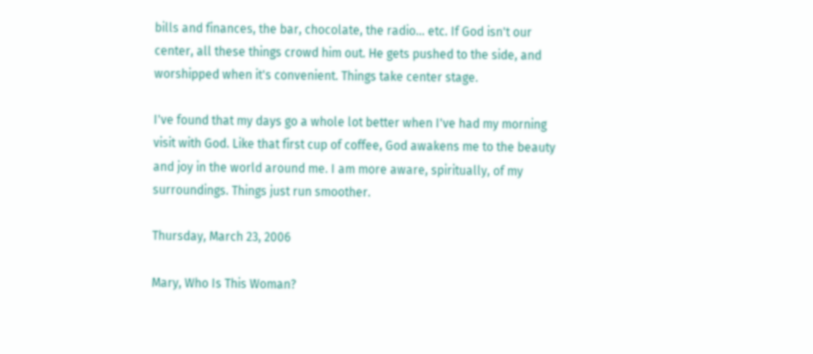bills and finances, the bar, chocolate, the radio... etc. If God isn't our center, all these things crowd him out. He gets pushed to the side, and worshipped when it's convenient. Things take center stage.

I've found that my days go a whole lot better when I've had my morning visit with God. Like that first cup of coffee, God awakens me to the beauty and joy in the world around me. I am more aware, spiritually, of my surroundings. Things just run smoother.

Thursday, March 23, 2006

Mary, Who Is This Woman?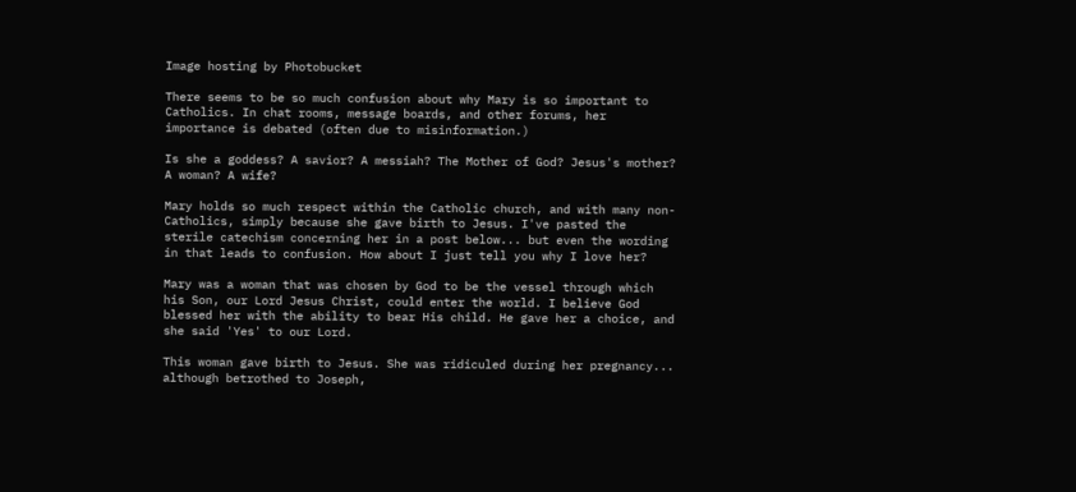Image hosting by Photobucket

There seems to be so much confusion about why Mary is so important to Catholics. In chat rooms, message boards, and other forums, her importance is debated (often due to misinformation.)

Is she a goddess? A savior? A messiah? The Mother of God? Jesus's mother? A woman? A wife?

Mary holds so much respect within the Catholic church, and with many non-Catholics, simply because she gave birth to Jesus. I've pasted the sterile catechism concerning her in a post below... but even the wording in that leads to confusion. How about I just tell you why I love her?

Mary was a woman that was chosen by God to be the vessel through which his Son, our Lord Jesus Christ, could enter the world. I believe God blessed her with the ability to bear His child. He gave her a choice, and she said 'Yes' to our Lord.

This woman gave birth to Jesus. She was ridiculed during her pregnancy... although betrothed to Joseph,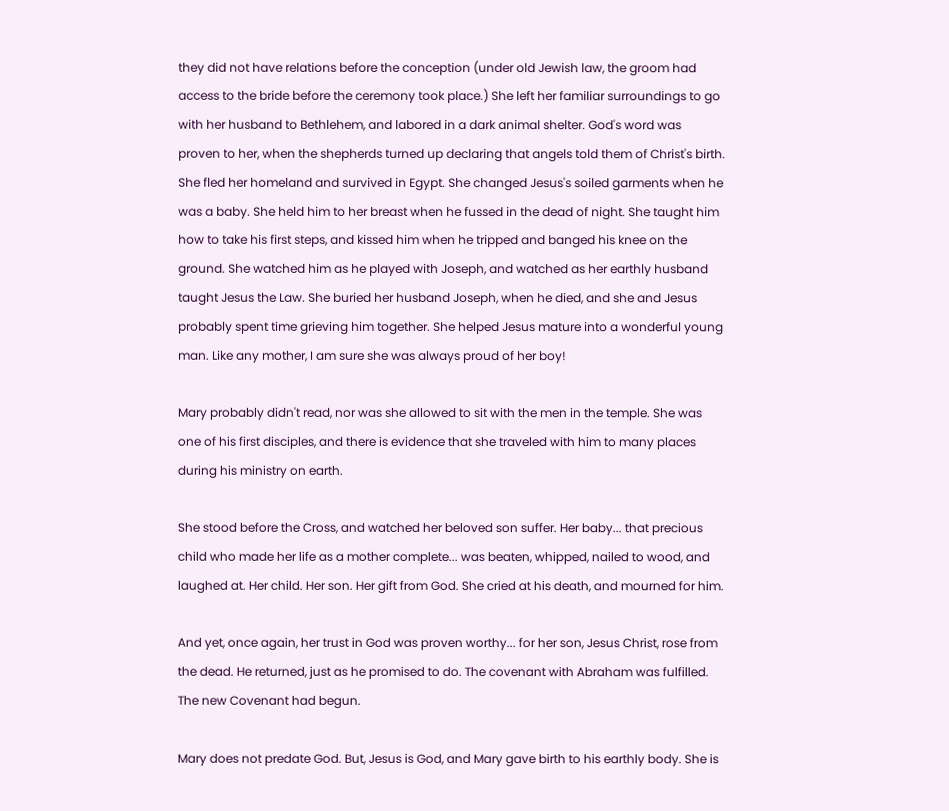they did not have relations before the conception (under old Jewish law, the groom had access to the bride before the ceremony took place.) She left her familiar surroundings to go with her husband to Bethlehem, and labored in a dark animal shelter. God's word was proven to her, when the shepherds turned up declaring that angels told them of Christ's birth. She fled her homeland and survived in Egypt. She changed Jesus's soiled garments when he was a baby. She held him to her breast when he fussed in the dead of night. She taught him how to take his first steps, and kissed him when he tripped and banged his knee on the ground. She watched him as he played with Joseph, and watched as her earthly husband taught Jesus the Law. She buried her husband Joseph, when he died, and she and Jesus probably spent time grieving him together. She helped Jesus mature into a wonderful young man. Like any mother, I am sure she was always proud of her boy!

Mary probably didn't read, nor was she allowed to sit with the men in the temple. She was one of his first disciples, and there is evidence that she traveled with him to many places during his ministry on earth.

She stood before the Cross, and watched her beloved son suffer. Her baby... that precious child who made her life as a mother complete... was beaten, whipped, nailed to wood, and laughed at. Her child. Her son. Her gift from God. She cried at his death, and mourned for him.

And yet, once again, her trust in God was proven worthy... for her son, Jesus Christ, rose from the dead. He returned, just as he promised to do. The covenant with Abraham was fulfilled. The new Covenant had begun.

Mary does not predate God. But, Jesus is God, and Mary gave birth to his earthly body. She is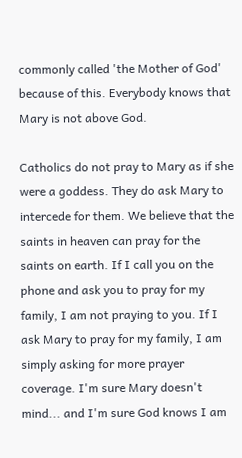commonly called 'the Mother of God' because of this. Everybody knows that Mary is not above God.

Catholics do not pray to Mary as if she were a goddess. They do ask Mary to intercede for them. We believe that the saints in heaven can pray for the saints on earth. If I call you on the phone and ask you to pray for my family, I am not praying to you. If I ask Mary to pray for my family, I am simply asking for more prayer coverage. I'm sure Mary doesn't mind... and I'm sure God knows I am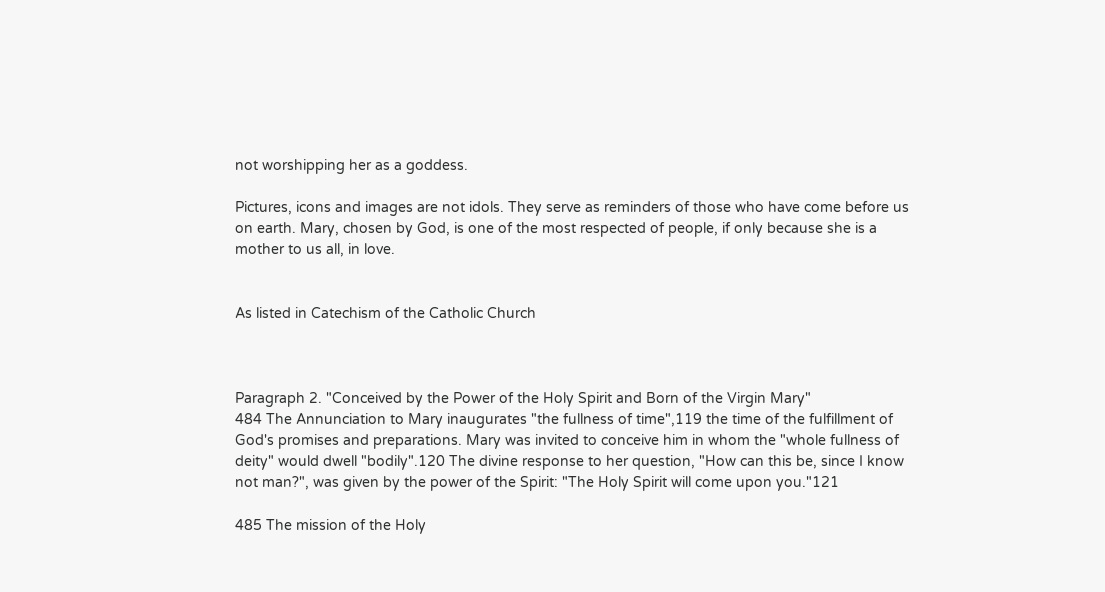not worshipping her as a goddess.

Pictures, icons and images are not idols. They serve as reminders of those who have come before us on earth. Mary, chosen by God, is one of the most respected of people, if only because she is a mother to us all, in love.


As listed in Catechism of the Catholic Church



Paragraph 2. "Conceived by the Power of the Holy Spirit and Born of the Virgin Mary"
484 The Annunciation to Mary inaugurates "the fullness of time",119 the time of the fulfillment of God's promises and preparations. Mary was invited to conceive him in whom the "whole fullness of deity" would dwell "bodily".120 The divine response to her question, "How can this be, since I know not man?", was given by the power of the Spirit: "The Holy Spirit will come upon you."121

485 The mission of the Holy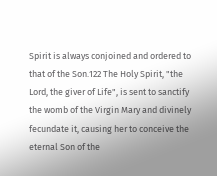Spirit is always conjoined and ordered to that of the Son.122 The Holy Spirit, "the Lord, the giver of Life", is sent to sanctify the womb of the Virgin Mary and divinely fecundate it, causing her to conceive the eternal Son of the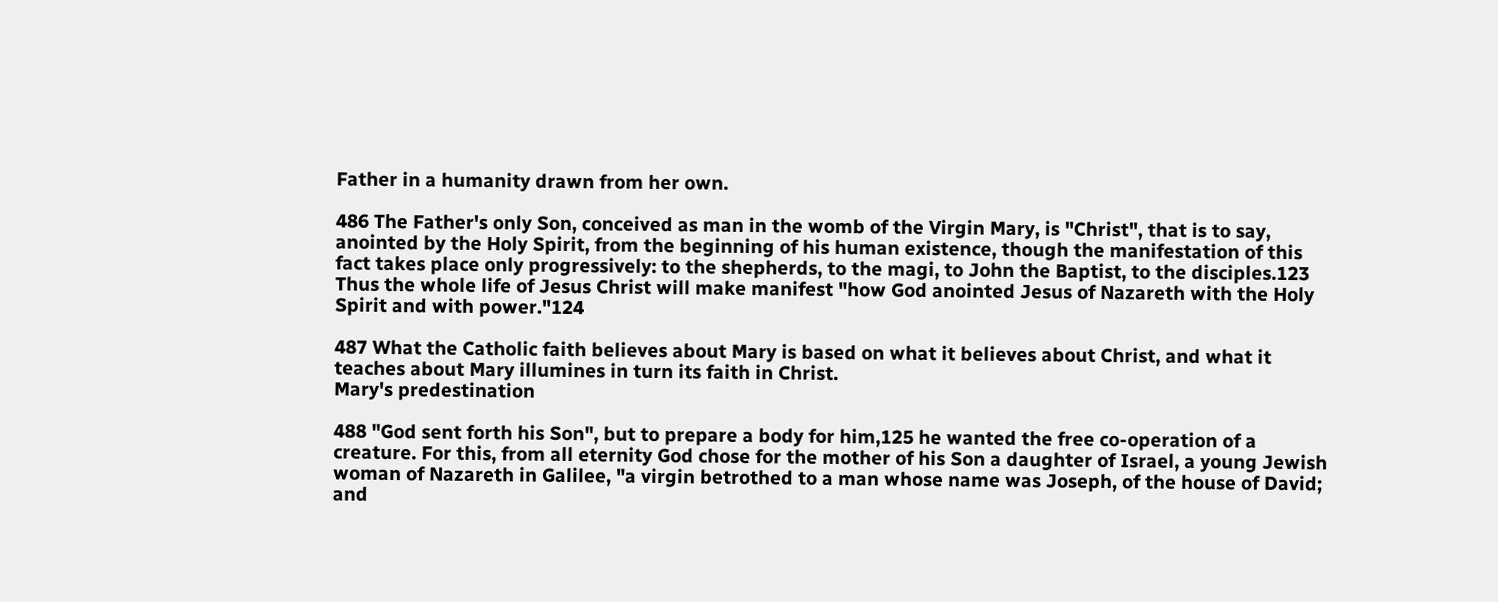Father in a humanity drawn from her own.

486 The Father's only Son, conceived as man in the womb of the Virgin Mary, is "Christ", that is to say, anointed by the Holy Spirit, from the beginning of his human existence, though the manifestation of this fact takes place only progressively: to the shepherds, to the magi, to John the Baptist, to the disciples.123 Thus the whole life of Jesus Christ will make manifest "how God anointed Jesus of Nazareth with the Holy Spirit and with power."124

487 What the Catholic faith believes about Mary is based on what it believes about Christ, and what it teaches about Mary illumines in turn its faith in Christ.
Mary's predestination

488 "God sent forth his Son", but to prepare a body for him,125 he wanted the free co-operation of a creature. For this, from all eternity God chose for the mother of his Son a daughter of Israel, a young Jewish woman of Nazareth in Galilee, "a virgin betrothed to a man whose name was Joseph, of the house of David; and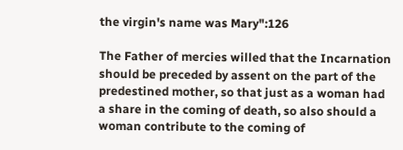the virgin's name was Mary":126

The Father of mercies willed that the Incarnation should be preceded by assent on the part of the predestined mother, so that just as a woman had a share in the coming of death, so also should a woman contribute to the coming of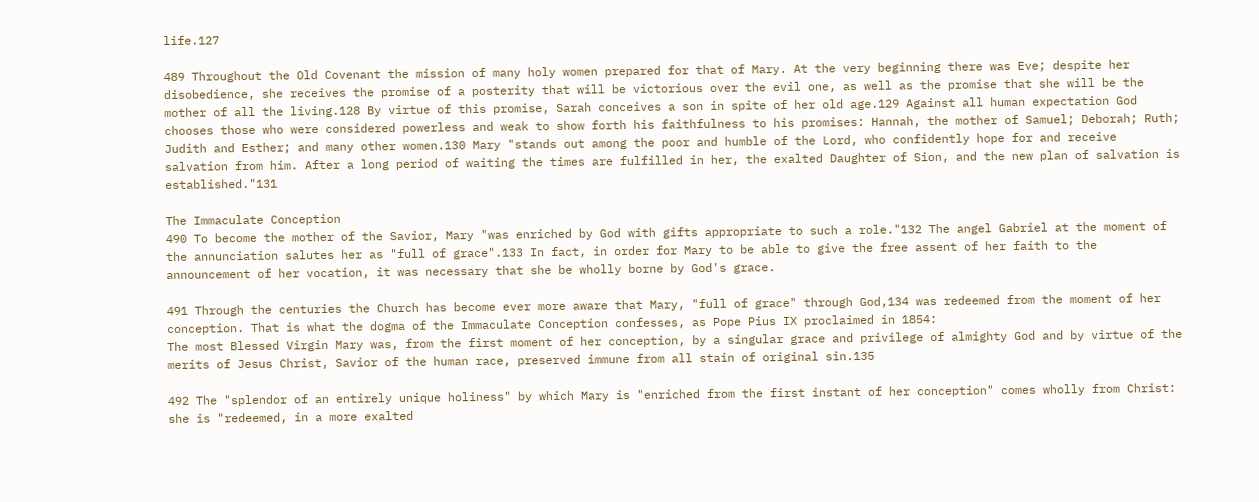life.127

489 Throughout the Old Covenant the mission of many holy women prepared for that of Mary. At the very beginning there was Eve; despite her disobedience, she receives the promise of a posterity that will be victorious over the evil one, as well as the promise that she will be the mother of all the living.128 By virtue of this promise, Sarah conceives a son in spite of her old age.129 Against all human expectation God chooses those who were considered powerless and weak to show forth his faithfulness to his promises: Hannah, the mother of Samuel; Deborah; Ruth; Judith and Esther; and many other women.130 Mary "stands out among the poor and humble of the Lord, who confidently hope for and receive salvation from him. After a long period of waiting the times are fulfilled in her, the exalted Daughter of Sion, and the new plan of salvation is established."131

The Immaculate Conception
490 To become the mother of the Savior, Mary "was enriched by God with gifts appropriate to such a role."132 The angel Gabriel at the moment of the annunciation salutes her as "full of grace".133 In fact, in order for Mary to be able to give the free assent of her faith to the announcement of her vocation, it was necessary that she be wholly borne by God's grace.

491 Through the centuries the Church has become ever more aware that Mary, "full of grace" through God,134 was redeemed from the moment of her conception. That is what the dogma of the Immaculate Conception confesses, as Pope Pius IX proclaimed in 1854:
The most Blessed Virgin Mary was, from the first moment of her conception, by a singular grace and privilege of almighty God and by virtue of the merits of Jesus Christ, Savior of the human race, preserved immune from all stain of original sin.135

492 The "splendor of an entirely unique holiness" by which Mary is "enriched from the first instant of her conception" comes wholly from Christ: she is "redeemed, in a more exalted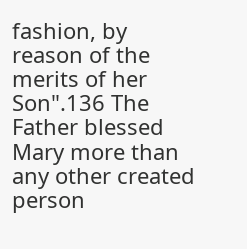fashion, by reason of the merits of her Son".136 The Father blessed Mary more than any other created person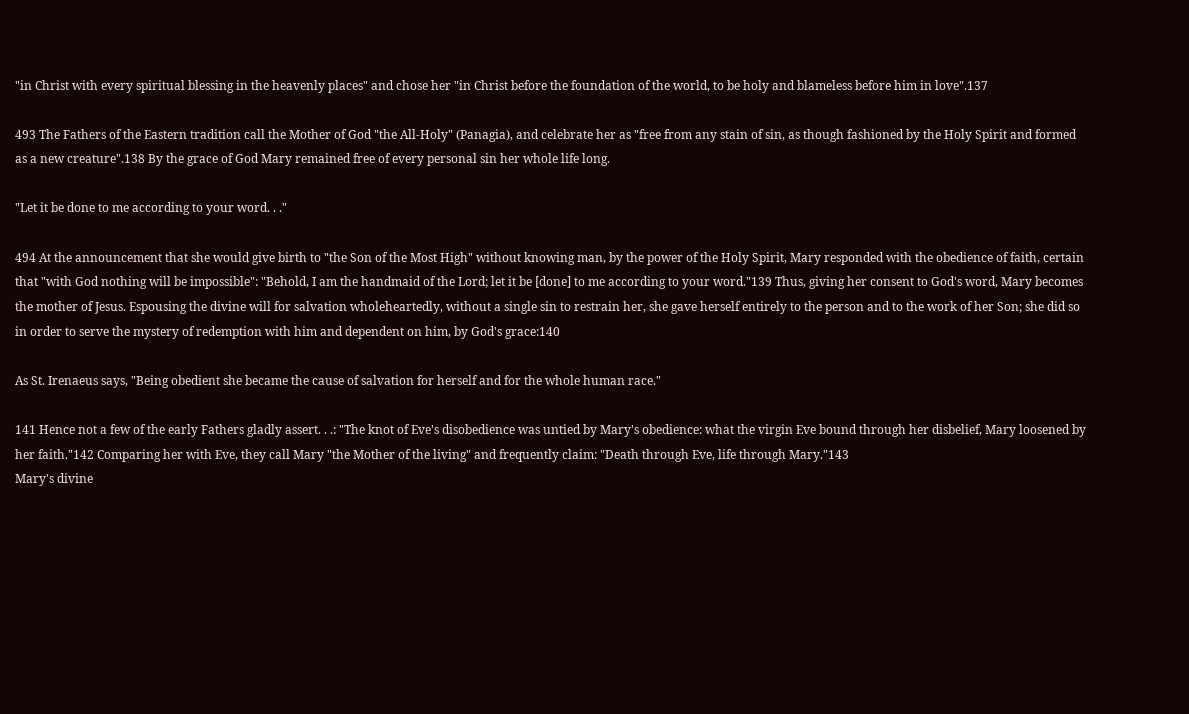"in Christ with every spiritual blessing in the heavenly places" and chose her "in Christ before the foundation of the world, to be holy and blameless before him in love".137

493 The Fathers of the Eastern tradition call the Mother of God "the All-Holy" (Panagia), and celebrate her as "free from any stain of sin, as though fashioned by the Holy Spirit and formed as a new creature".138 By the grace of God Mary remained free of every personal sin her whole life long.

"Let it be done to me according to your word. . ."

494 At the announcement that she would give birth to "the Son of the Most High" without knowing man, by the power of the Holy Spirit, Mary responded with the obedience of faith, certain that "with God nothing will be impossible": "Behold, I am the handmaid of the Lord; let it be [done] to me according to your word."139 Thus, giving her consent to God's word, Mary becomes the mother of Jesus. Espousing the divine will for salvation wholeheartedly, without a single sin to restrain her, she gave herself entirely to the person and to the work of her Son; she did so in order to serve the mystery of redemption with him and dependent on him, by God's grace:140

As St. Irenaeus says, "Being obedient she became the cause of salvation for herself and for the whole human race."

141 Hence not a few of the early Fathers gladly assert. . .: "The knot of Eve's disobedience was untied by Mary's obedience: what the virgin Eve bound through her disbelief, Mary loosened by her faith."142 Comparing her with Eve, they call Mary "the Mother of the living" and frequently claim: "Death through Eve, life through Mary."143
Mary's divine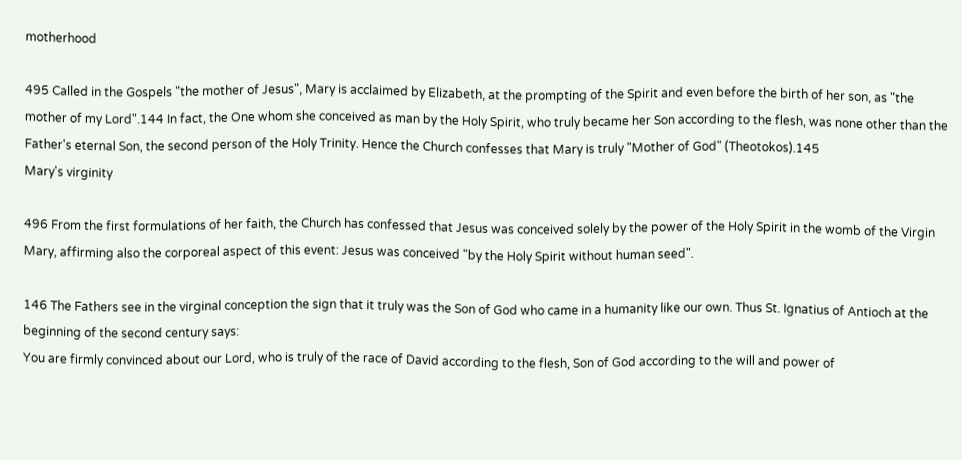motherhood

495 Called in the Gospels "the mother of Jesus", Mary is acclaimed by Elizabeth, at the prompting of the Spirit and even before the birth of her son, as "the mother of my Lord".144 In fact, the One whom she conceived as man by the Holy Spirit, who truly became her Son according to the flesh, was none other than the Father's eternal Son, the second person of the Holy Trinity. Hence the Church confesses that Mary is truly "Mother of God" (Theotokos).145
Mary's virginity

496 From the first formulations of her faith, the Church has confessed that Jesus was conceived solely by the power of the Holy Spirit in the womb of the Virgin Mary, affirming also the corporeal aspect of this event: Jesus was conceived "by the Holy Spirit without human seed".

146 The Fathers see in the virginal conception the sign that it truly was the Son of God who came in a humanity like our own. Thus St. Ignatius of Antioch at the beginning of the second century says:
You are firmly convinced about our Lord, who is truly of the race of David according to the flesh, Son of God according to the will and power of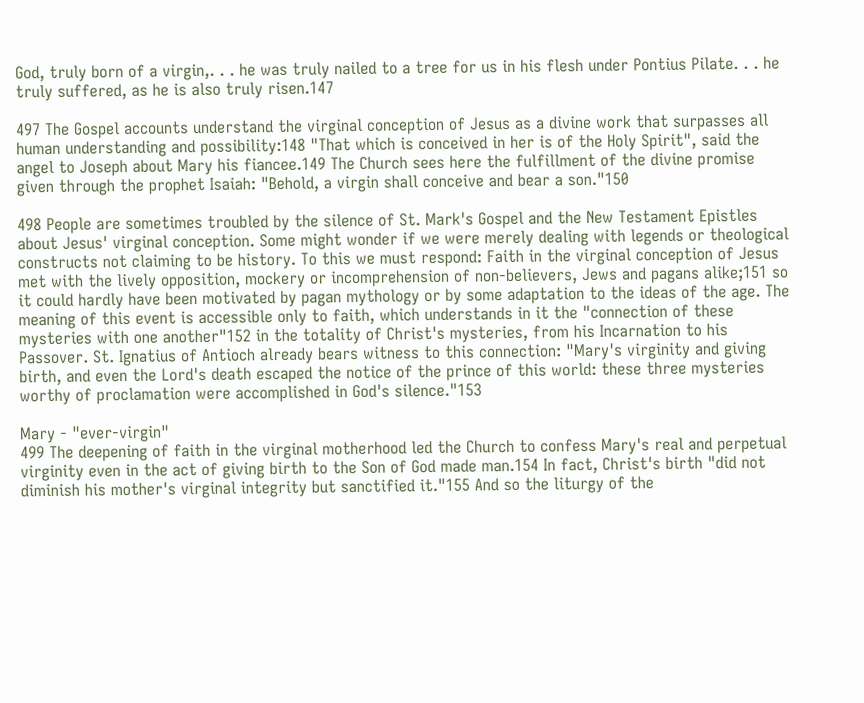God, truly born of a virgin,. . . he was truly nailed to a tree for us in his flesh under Pontius Pilate. . . he truly suffered, as he is also truly risen.147

497 The Gospel accounts understand the virginal conception of Jesus as a divine work that surpasses all human understanding and possibility:148 "That which is conceived in her is of the Holy Spirit", said the angel to Joseph about Mary his fiancee.149 The Church sees here the fulfillment of the divine promise given through the prophet Isaiah: "Behold, a virgin shall conceive and bear a son."150

498 People are sometimes troubled by the silence of St. Mark's Gospel and the New Testament Epistles about Jesus' virginal conception. Some might wonder if we were merely dealing with legends or theological constructs not claiming to be history. To this we must respond: Faith in the virginal conception of Jesus met with the lively opposition, mockery or incomprehension of non-believers, Jews and pagans alike;151 so it could hardly have been motivated by pagan mythology or by some adaptation to the ideas of the age. The meaning of this event is accessible only to faith, which understands in it the "connection of these mysteries with one another"152 in the totality of Christ's mysteries, from his Incarnation to his Passover. St. Ignatius of Antioch already bears witness to this connection: "Mary's virginity and giving birth, and even the Lord's death escaped the notice of the prince of this world: these three mysteries worthy of proclamation were accomplished in God's silence."153

Mary - "ever-virgin"
499 The deepening of faith in the virginal motherhood led the Church to confess Mary's real and perpetual virginity even in the act of giving birth to the Son of God made man.154 In fact, Christ's birth "did not diminish his mother's virginal integrity but sanctified it."155 And so the liturgy of the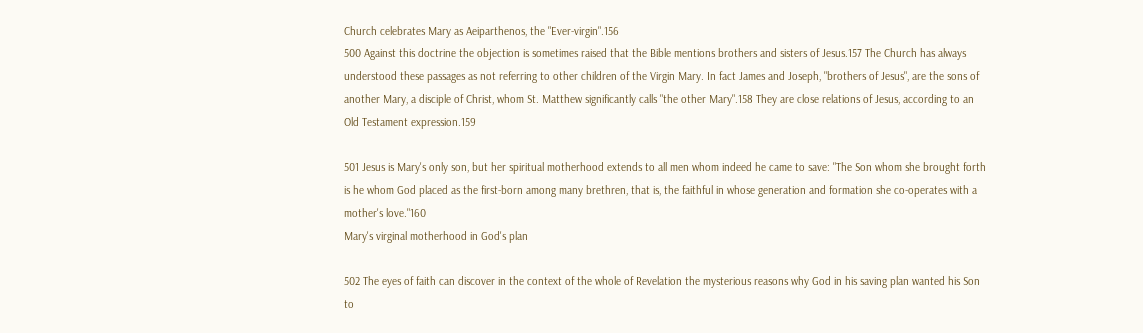Church celebrates Mary as Aeiparthenos, the "Ever-virgin".156
500 Against this doctrine the objection is sometimes raised that the Bible mentions brothers and sisters of Jesus.157 The Church has always understood these passages as not referring to other children of the Virgin Mary. In fact James and Joseph, "brothers of Jesus", are the sons of another Mary, a disciple of Christ, whom St. Matthew significantly calls "the other Mary".158 They are close relations of Jesus, according to an Old Testament expression.159

501 Jesus is Mary's only son, but her spiritual motherhood extends to all men whom indeed he came to save: "The Son whom she brought forth is he whom God placed as the first-born among many brethren, that is, the faithful in whose generation and formation she co-operates with a mother's love."160
Mary's virginal motherhood in God's plan

502 The eyes of faith can discover in the context of the whole of Revelation the mysterious reasons why God in his saving plan wanted his Son to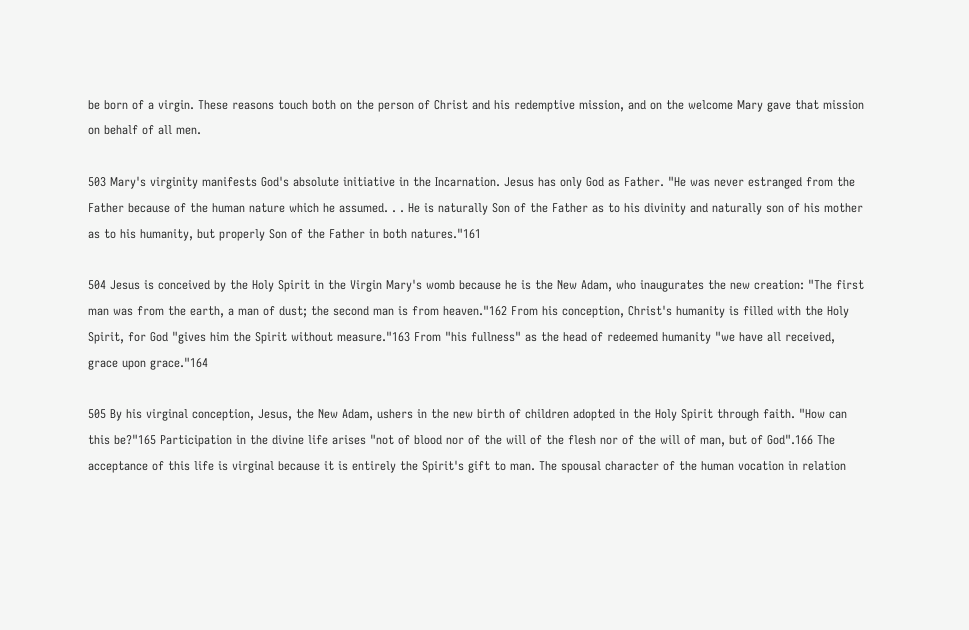be born of a virgin. These reasons touch both on the person of Christ and his redemptive mission, and on the welcome Mary gave that mission on behalf of all men.

503 Mary's virginity manifests God's absolute initiative in the Incarnation. Jesus has only God as Father. "He was never estranged from the Father because of the human nature which he assumed. . . He is naturally Son of the Father as to his divinity and naturally son of his mother as to his humanity, but properly Son of the Father in both natures."161

504 Jesus is conceived by the Holy Spirit in the Virgin Mary's womb because he is the New Adam, who inaugurates the new creation: "The first man was from the earth, a man of dust; the second man is from heaven."162 From his conception, Christ's humanity is filled with the Holy Spirit, for God "gives him the Spirit without measure."163 From "his fullness" as the head of redeemed humanity "we have all received, grace upon grace."164

505 By his virginal conception, Jesus, the New Adam, ushers in the new birth of children adopted in the Holy Spirit through faith. "How can this be?"165 Participation in the divine life arises "not of blood nor of the will of the flesh nor of the will of man, but of God".166 The acceptance of this life is virginal because it is entirely the Spirit's gift to man. The spousal character of the human vocation in relation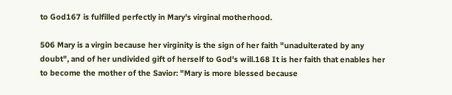to God167 is fulfilled perfectly in Mary's virginal motherhood.

506 Mary is a virgin because her virginity is the sign of her faith "unadulterated by any doubt", and of her undivided gift of herself to God's will.168 It is her faith that enables her to become the mother of the Savior: "Mary is more blessed because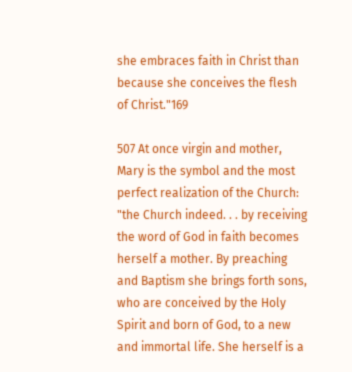she embraces faith in Christ than because she conceives the flesh of Christ."169

507 At once virgin and mother, Mary is the symbol and the most perfect realization of the Church: "the Church indeed. . . by receiving the word of God in faith becomes herself a mother. By preaching and Baptism she brings forth sons, who are conceived by the Holy Spirit and born of God, to a new and immortal life. She herself is a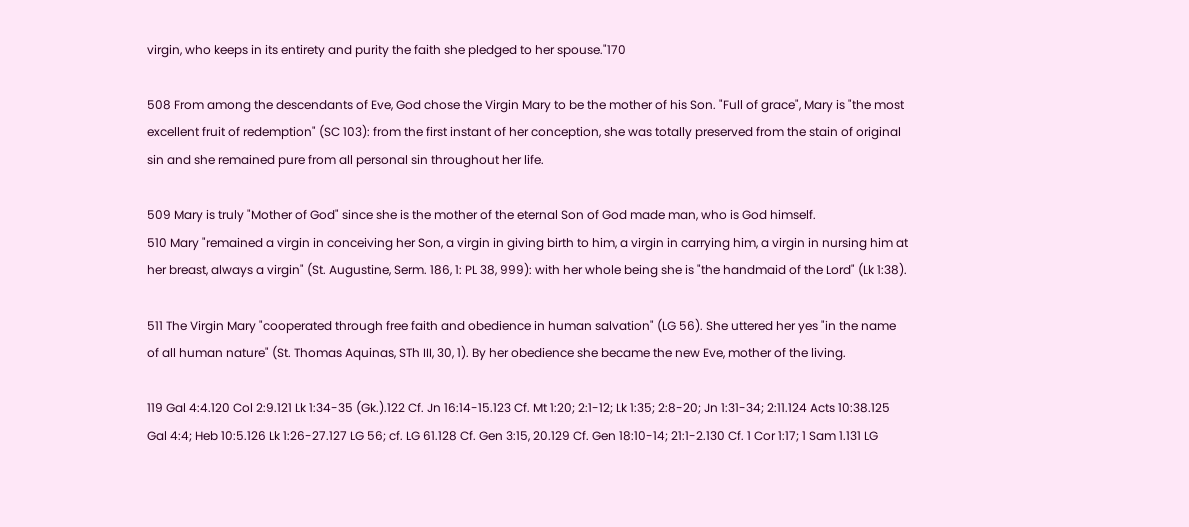virgin, who keeps in its entirety and purity the faith she pledged to her spouse."170

508 From among the descendants of Eve, God chose the Virgin Mary to be the mother of his Son. "Full of grace", Mary is "the most excellent fruit of redemption" (SC 103): from the first instant of her conception, she was totally preserved from the stain of original sin and she remained pure from all personal sin throughout her life.

509 Mary is truly "Mother of God" since she is the mother of the eternal Son of God made man, who is God himself.
510 Mary "remained a virgin in conceiving her Son, a virgin in giving birth to him, a virgin in carrying him, a virgin in nursing him at her breast, always a virgin" (St. Augustine, Serm. 186, 1: PL 38, 999): with her whole being she is "the handmaid of the Lord" (Lk 1:38).

511 The Virgin Mary "cooperated through free faith and obedience in human salvation" (LG 56). She uttered her yes "in the name of all human nature" (St. Thomas Aquinas, STh III, 30, 1). By her obedience she became the new Eve, mother of the living.

119 Gal 4:4.120 Col 2:9.121 Lk 1:34-35 (Gk.).122 Cf. Jn 16:14-15.123 Cf. Mt 1:20; 2:1-12; Lk 1:35; 2:8-20; Jn 1:31-34; 2:11.124 Acts 10:38.125 Gal 4:4; Heb 10:5.126 Lk 1:26-27.127 LG 56; cf. LG 61.128 Cf. Gen 3:15, 20.129 Cf. Gen 18:10-14; 21:1-2.130 Cf. 1 Cor 1:17; 1 Sam 1.131 LG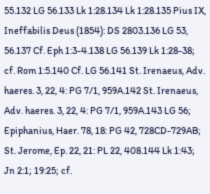55.132 LG 56.133 Lk 1:28.134 Lk 1:28.135 Pius IX, Ineffabilis Deus (1854): DS 2803.136 LG 53, 56.137 Cf. Eph 1:3-4.138 LG 56.139 Lk 1:28-38; cf. Rom 1:5.140 Cf. LG 56.141 St. Irenaeus, Adv. haeres. 3, 22, 4: PG 7/1, 959A.142 St. Irenaeus, Adv. haeres. 3, 22, 4: PG 7/1, 959A.143 LG 56; Epiphanius, Haer. 78, 18: PG 42, 728CD-729AB; St. Jerome, Ep. 22, 21: PL 22, 408.144 Lk 1:43; Jn 2:1; 19:25; cf.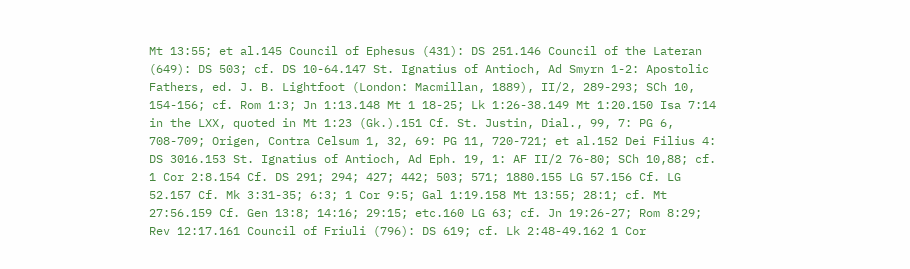Mt 13:55; et al.145 Council of Ephesus (431): DS 251.146 Council of the Lateran (649): DS 503; cf. DS 10-64.147 St. Ignatius of Antioch, Ad Smyrn 1-2: Apostolic Fathers, ed. J. B. Lightfoot (London: Macmillan, 1889), II/2, 289-293; SCh 10, 154-156; cf. Rom 1:3; Jn 1:13.148 Mt 1 18-25; Lk 1:26-38.149 Mt 1:20.150 Isa 7:14 in the LXX, quoted in Mt 1:23 (Gk.).151 Cf. St. Justin, Dial., 99, 7: PG 6, 708-709; Origen, Contra Celsum 1, 32, 69: PG 11, 720-721; et al.152 Dei Filius 4: DS 3016.153 St. Ignatius of Antioch, Ad Eph. 19, 1: AF II/2 76-80; SCh 10,88; cf. 1 Cor 2:8.154 Cf. DS 291; 294; 427; 442; 503; 571; 1880.155 LG 57.156 Cf. LG 52.157 Cf. Mk 3:31-35; 6:3; 1 Cor 9:5; Gal 1:19.158 Mt 13:55; 28:1; cf. Mt 27:56.159 Cf. Gen 13:8; 14:16; 29:15; etc.160 LG 63; cf. Jn 19:26-27; Rom 8:29; Rev 12:17.161 Council of Friuli (796): DS 619; cf. Lk 2:48-49.162 1 Cor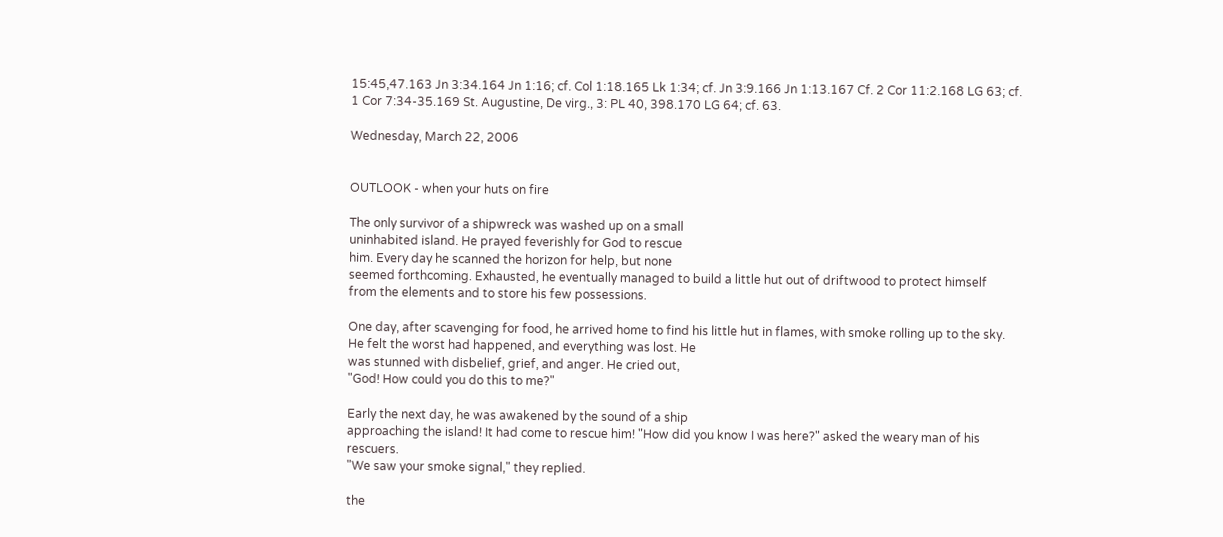15:45,47.163 Jn 3:34.164 Jn 1:16; cf. Col 1:18.165 Lk 1:34; cf. Jn 3:9.166 Jn 1:13.167 Cf. 2 Cor 11:2.168 LG 63; cf. 1 Cor 7:34-35.169 St. Augustine, De virg., 3: PL 40, 398.170 LG 64; cf. 63.

Wednesday, March 22, 2006


OUTLOOK - when your huts on fire

The only survivor of a shipwreck was washed up on a small
uninhabited island. He prayed feverishly for God to rescue
him. Every day he scanned the horizon for help, but none
seemed forthcoming. Exhausted, he eventually managed to build a little hut out of driftwood to protect himself
from the elements and to store his few possessions.

One day, after scavenging for food, he arrived home to find his little hut in flames, with smoke rolling up to the sky.
He felt the worst had happened, and everything was lost. He
was stunned with disbelief, grief, and anger. He cried out,
"God! How could you do this to me?"

Early the next day, he was awakened by the sound of a ship
approaching the island! It had come to rescue him! "How did you know I was here?" asked the weary man of his rescuers.
"We saw your smoke signal," they replied.

the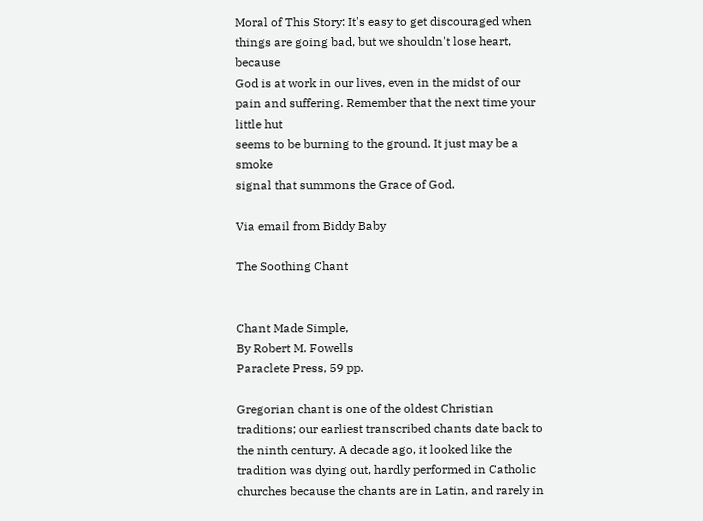Moral of This Story: It's easy to get discouraged when
things are going bad, but we shouldn't lose heart, because
God is at work in our lives, even in the midst of our pain and suffering. Remember that the next time your little hut
seems to be burning to the ground. It just may be a smoke
signal that summons the Grace of God.

Via email from Biddy Baby

The Soothing Chant


Chant Made Simple,
By Robert M. Fowells
Paraclete Press, 59 pp.

Gregorian chant is one of the oldest Christian traditions; our earliest transcribed chants date back to the ninth century. A decade ago, it looked like the tradition was dying out, hardly performed in Catholic churches because the chants are in Latin, and rarely in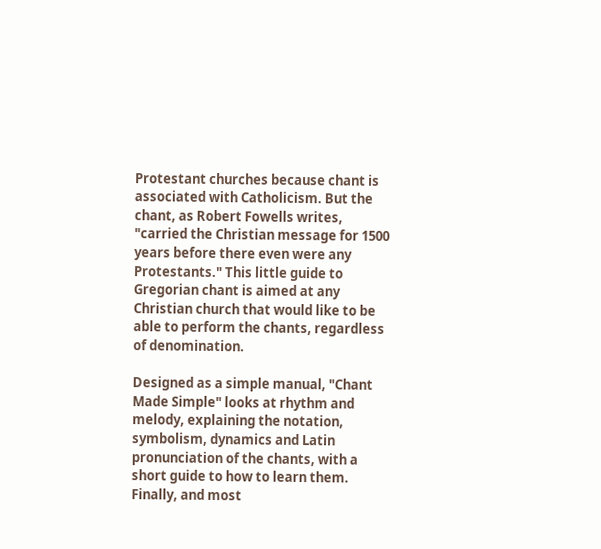Protestant churches because chant is associated with Catholicism. But the chant, as Robert Fowells writes, "carried the Christian message for 1500 years before there even were any Protestants." This little guide to Gregorian chant is aimed at any Christian church that would like to be able to perform the chants, regardless of denomination.

Designed as a simple manual, "Chant Made Simple" looks at rhythm and melody, explaining the notation, symbolism, dynamics and Latin pronunciation of the chants, with a short guide to how to learn them. Finally, and most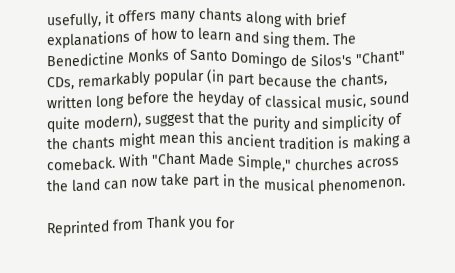usefully, it offers many chants along with brief explanations of how to learn and sing them. The Benedictine Monks of Santo Domingo de Silos's "Chant" CDs, remarkably popular (in part because the chants, written long before the heyday of classical music, sound quite modern), suggest that the purity and simplicity of the chants might mean this ancient tradition is making a comeback. With "Chant Made Simple," churches across the land can now take part in the musical phenomenon.

Reprinted from Thank you for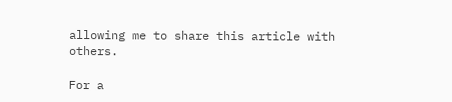allowing me to share this article with others.

For a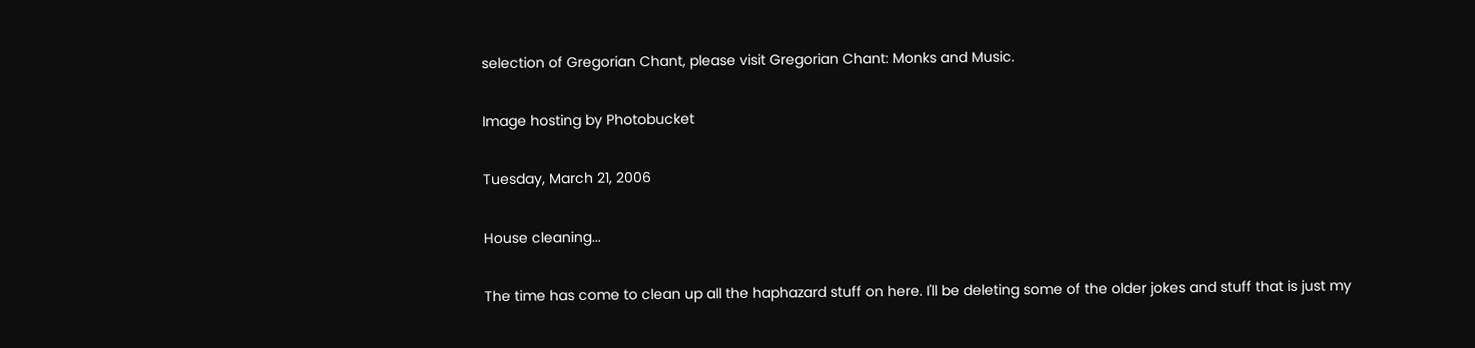selection of Gregorian Chant, please visit Gregorian Chant: Monks and Music.

Image hosting by Photobucket

Tuesday, March 21, 2006

House cleaning...

The time has come to clean up all the haphazard stuff on here. I'll be deleting some of the older jokes and stuff that is just my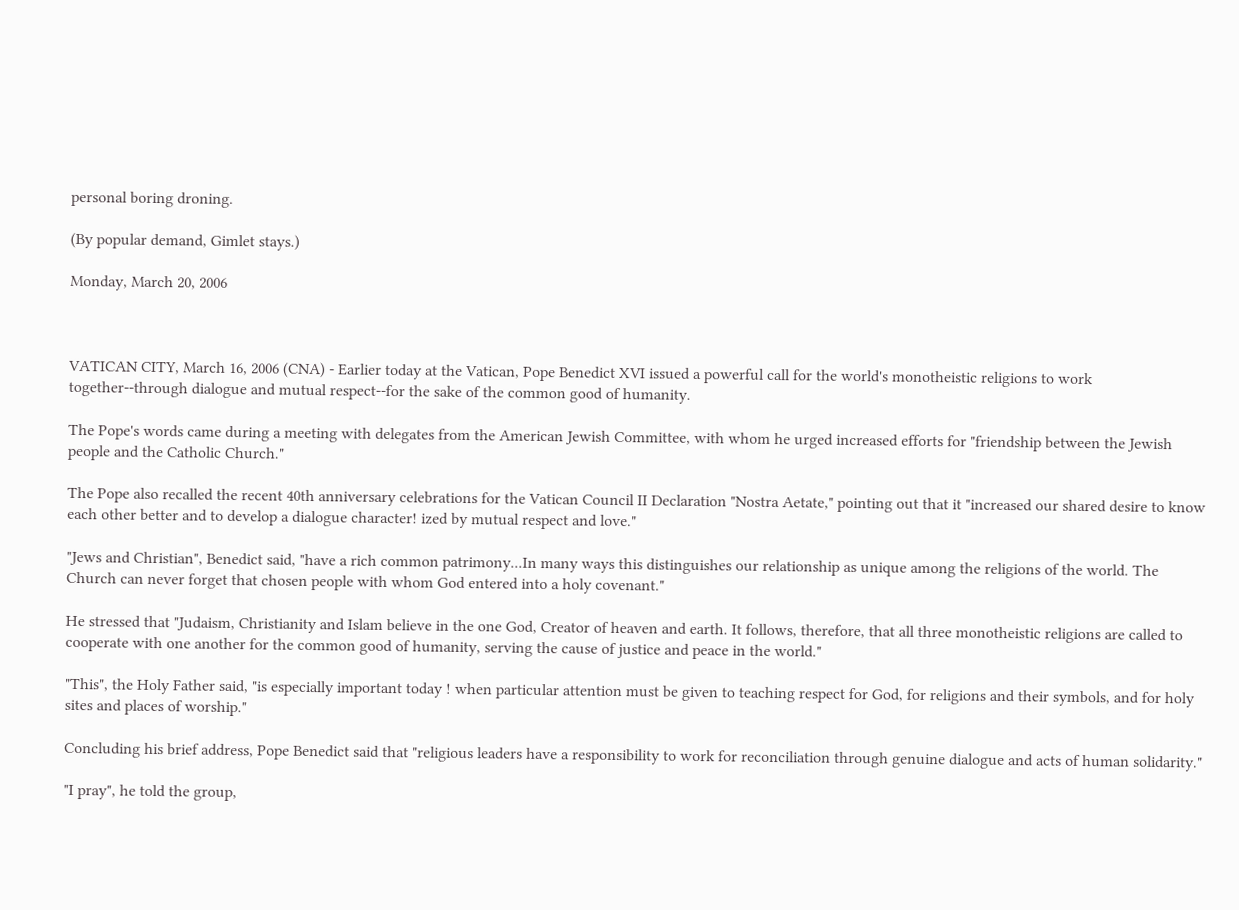personal boring droning.

(By popular demand, Gimlet stays.)

Monday, March 20, 2006



VATICAN CITY, March 16, 2006 (CNA) - Earlier today at the Vatican, Pope Benedict XVI issued a powerful call for the world's monotheistic religions to work together--through dialogue and mutual respect--for the sake of the common good of humanity.

The Pope's words came during a meeting with delegates from the American Jewish Committee, with whom he urged increased efforts for "friendship between the Jewish people and the Catholic Church."

The Pope also recalled the recent 40th anniversary celebrations for the Vatican Council II Declaration "Nostra Aetate," pointing out that it "increased our shared desire to know each other better and to develop a dialogue character! ized by mutual respect and love."

"Jews and Christian", Benedict said, "have a rich common patrimony...In many ways this distinguishes our relationship as unique among the religions of the world. The Church can never forget that chosen people with whom God entered into a holy covenant."

He stressed that "Judaism, Christianity and Islam believe in the one God, Creator of heaven and earth. It follows, therefore, that all three monotheistic religions are called to cooperate with one another for the common good of humanity, serving the cause of justice and peace in the world."

"This", the Holy Father said, "is especially important today ! when particular attention must be given to teaching respect for God, for religions and their symbols, and for holy sites and places of worship."

Concluding his brief address, Pope Benedict said that "religious leaders have a responsibility to work for reconciliation through genuine dialogue and acts of human solidarity."

"I pray", he told the group,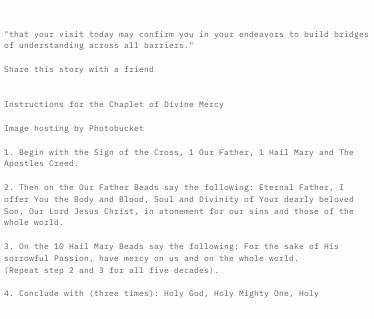"that your visit today may confirm you in your endeavors to build bridges of understanding across all barriers."

Share this story with a friend


Instructions for the Chaplet of Divine Mercy

Image hosting by Photobucket

1. Begin with the Sign of the Cross, 1 Our Father, 1 Hail Mary and The Apostles Creed.

2. Then on the Our Father Beads say the following: Eternal Father, I offer You the Body and Blood, Soul and Divinity of Your dearly beloved Son, Our Lord Jesus Christ, in atonement for our sins and those of the whole world.

3. On the 10 Hail Mary Beads say the following: For the sake of His sorrowful Passion, have mercy on us and on the whole world.
(Repeat step 2 and 3 for all five decades).

4. Conclude with (three times): Holy God, Holy Mighty One, Holy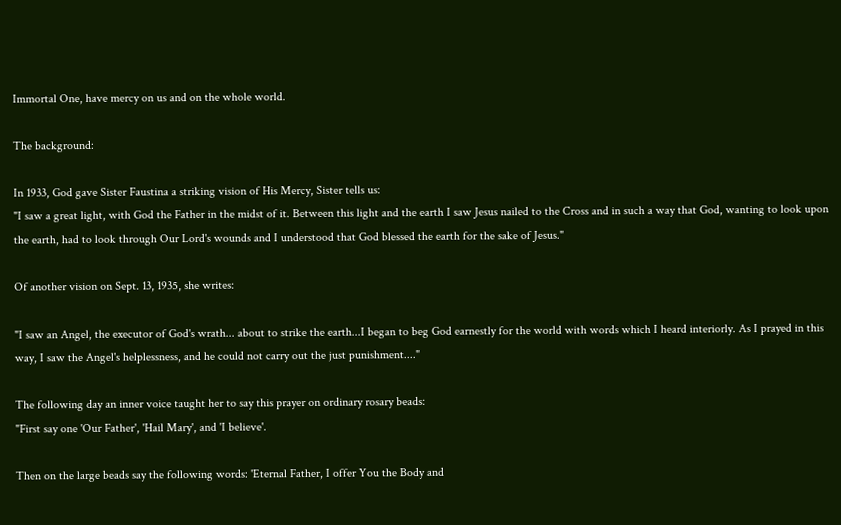Immortal One, have mercy on us and on the whole world.

The background:

In 1933, God gave Sister Faustina a striking vision of His Mercy, Sister tells us:
"I saw a great light, with God the Father in the midst of it. Between this light and the earth I saw Jesus nailed to the Cross and in such a way that God, wanting to look upon the earth, had to look through Our Lord's wounds and I understood that God blessed the earth for the sake of Jesus."

Of another vision on Sept. 13, 1935, she writes:

"I saw an Angel, the executor of God's wrath... about to strike the earth...I began to beg God earnestly for the world with words which I heard interiorly. As I prayed in this way, I saw the Angel's helplessness, and he could not carry out the just punishment...."

The following day an inner voice taught her to say this prayer on ordinary rosary beads:
"First say one 'Our Father', 'Hail Mary', and 'I believe'.

Then on the large beads say the following words: 'Eternal Father, I offer You the Body and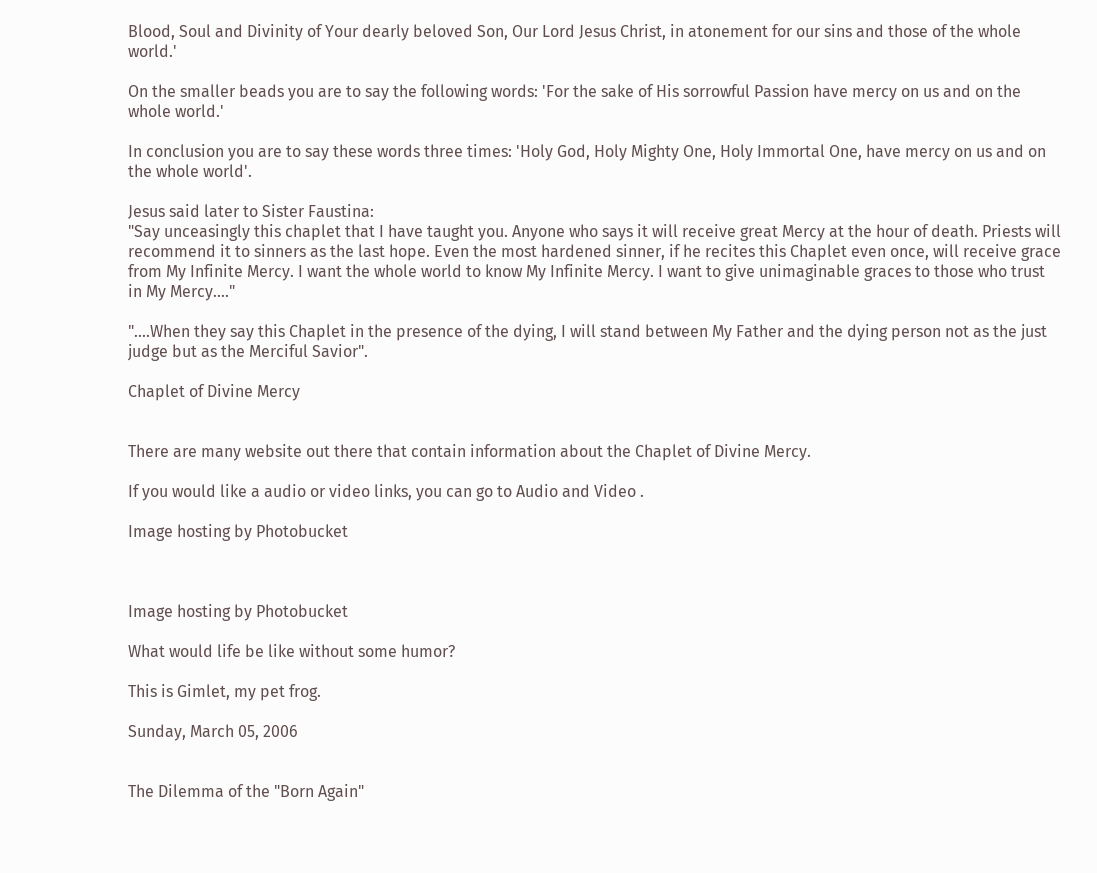Blood, Soul and Divinity of Your dearly beloved Son, Our Lord Jesus Christ, in atonement for our sins and those of the whole world.'

On the smaller beads you are to say the following words: 'For the sake of His sorrowful Passion have mercy on us and on the whole world.'

In conclusion you are to say these words three times: 'Holy God, Holy Mighty One, Holy Immortal One, have mercy on us and on the whole world'.

Jesus said later to Sister Faustina:
"Say unceasingly this chaplet that I have taught you. Anyone who says it will receive great Mercy at the hour of death. Priests will recommend it to sinners as the last hope. Even the most hardened sinner, if he recites this Chaplet even once, will receive grace from My Infinite Mercy. I want the whole world to know My Infinite Mercy. I want to give unimaginable graces to those who trust in My Mercy...."

"....When they say this Chaplet in the presence of the dying, I will stand between My Father and the dying person not as the just judge but as the Merciful Savior".

Chaplet of Divine Mercy


There are many website out there that contain information about the Chaplet of Divine Mercy.

If you would like a audio or video links, you can go to Audio and Video .

Image hosting by Photobucket



Image hosting by Photobucket

What would life be like without some humor?

This is Gimlet, my pet frog.

Sunday, March 05, 2006


The Dilemma of the "Born Again"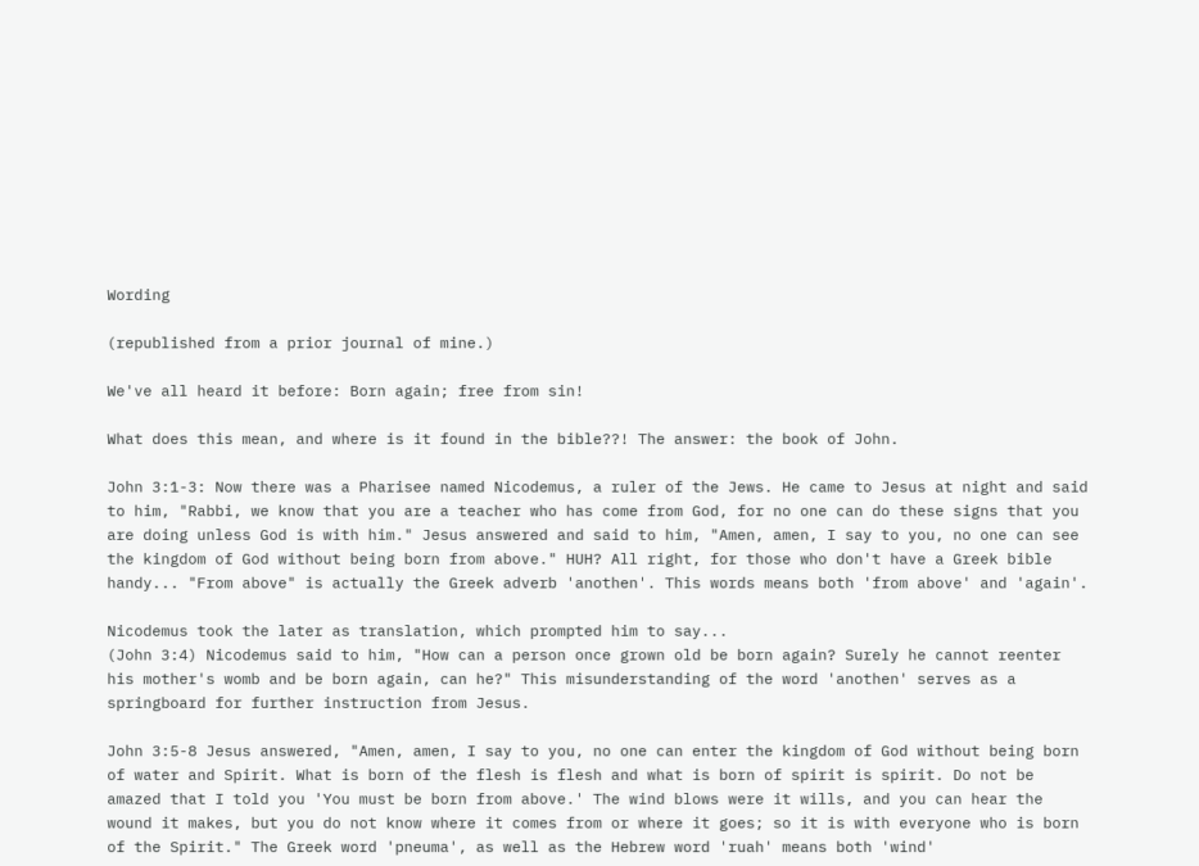Wording

(republished from a prior journal of mine.)

We've all heard it before: Born again; free from sin!

What does this mean, and where is it found in the bible??! The answer: the book of John.

John 3:1-3: Now there was a Pharisee named Nicodemus, a ruler of the Jews. He came to Jesus at night and said to him, "Rabbi, we know that you are a teacher who has come from God, for no one can do these signs that you are doing unless God is with him." Jesus answered and said to him, "Amen, amen, I say to you, no one can see the kingdom of God without being born from above." HUH? All right, for those who don't have a Greek bible handy... "From above" is actually the Greek adverb 'anothen'. This words means both 'from above' and 'again'.

Nicodemus took the later as translation, which prompted him to say...
(John 3:4) Nicodemus said to him, "How can a person once grown old be born again? Surely he cannot reenter his mother's womb and be born again, can he?" This misunderstanding of the word 'anothen' serves as a springboard for further instruction from Jesus.

John 3:5-8 Jesus answered, "Amen, amen, I say to you, no one can enter the kingdom of God without being born of water and Spirit. What is born of the flesh is flesh and what is born of spirit is spirit. Do not be amazed that I told you 'You must be born from above.' The wind blows were it wills, and you can hear the wound it makes, but you do not know where it comes from or where it goes; so it is with everyone who is born of the Spirit." The Greek word 'pneuma', as well as the Hebrew word 'ruah' means both 'wind'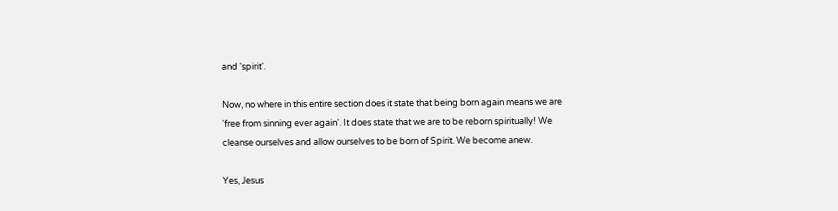and 'spirit'.

Now, no where in this entire section does it state that being born again means we are 'free from sinning ever again'. It does state that we are to be reborn spiritually! We cleanse ourselves and allow ourselves to be born of Spirit. We become anew.

Yes, Jesus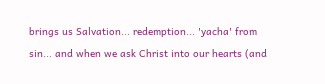brings us Salvation... redemption... 'yacha' from sin... and when we ask Christ into our hearts (and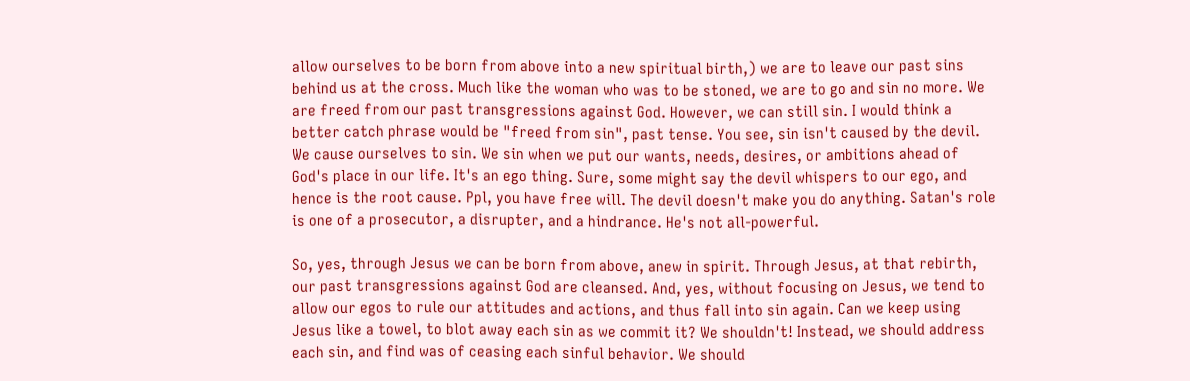allow ourselves to be born from above into a new spiritual birth,) we are to leave our past sins behind us at the cross. Much like the woman who was to be stoned, we are to go and sin no more. We are freed from our past transgressions against God. However, we can still sin. I would think a better catch phrase would be "freed from sin", past tense. You see, sin isn't caused by the devil. We cause ourselves to sin. We sin when we put our wants, needs, desires, or ambitions ahead of God's place in our life. It's an ego thing. Sure, some might say the devil whispers to our ego, and hence is the root cause. Ppl, you have free will. The devil doesn't make you do anything. Satan's role is one of a prosecutor, a disrupter, and a hindrance. He's not all-powerful.

So, yes, through Jesus we can be born from above, anew in spirit. Through Jesus, at that rebirth, our past transgressions against God are cleansed. And, yes, without focusing on Jesus, we tend to allow our egos to rule our attitudes and actions, and thus fall into sin again. Can we keep using Jesus like a towel, to blot away each sin as we commit it? We shouldn't! Instead, we should address each sin, and find was of ceasing each sinful behavior. We should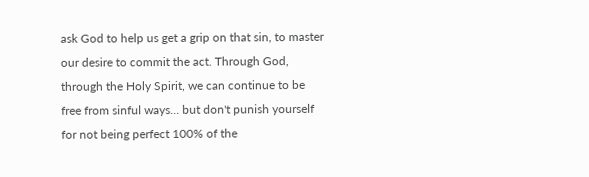ask God to help us get a grip on that sin, to master our desire to commit the act. Through God, through the Holy Spirit, we can continue to be free from sinful ways... but don't punish yourself for not being perfect 100% of the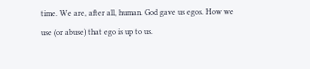time. We are, after all, human. God gave us egos. How we use (or abuse) that ego is up to us.